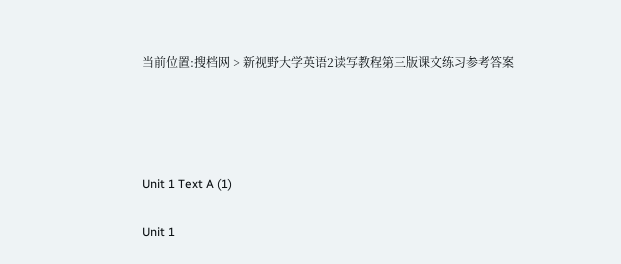当前位置:搜档网 > 新视野大学英语2读写教程第三版课文练习参考答案




Unit 1 Text A (1)

Unit 1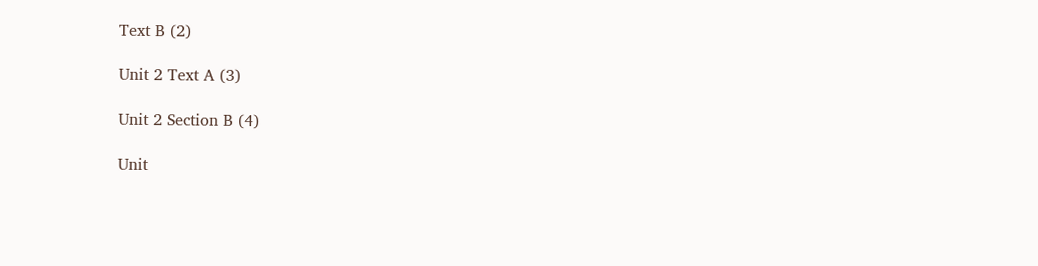Text B (2)

Unit 2 Text A (3)

Unit 2 Section B (4)

Unit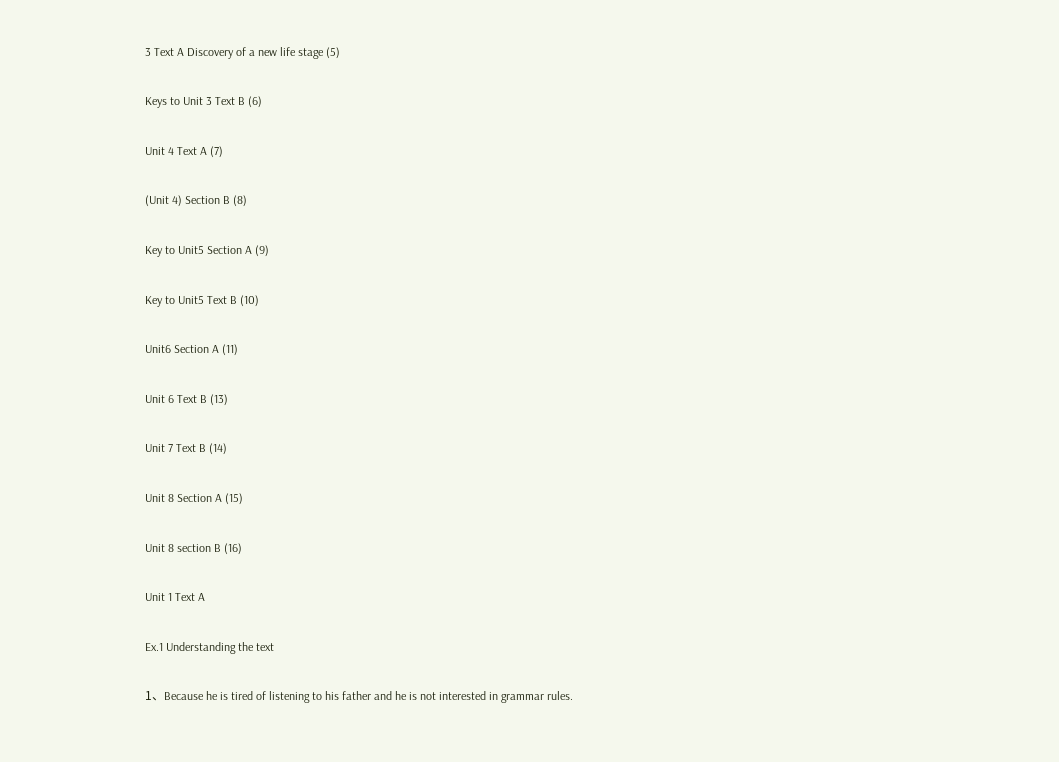3 Text A Discovery of a new life stage (5)

Keys to Unit 3 Text B (6)

Unit 4 Text A (7)

(Unit 4) Section B (8)

Key to Unit5 Section A (9)

Key to Unit5 Text B (10)

Unit6 Section A (11)

Unit 6 Text B (13)

Unit 7 Text B (14)

Unit 8 Section A (15)

Unit 8 section B (16)

Unit 1 Text A

Ex.1 Understanding the text

1、Because he is tired of listening to his father and he is not interested in grammar rules.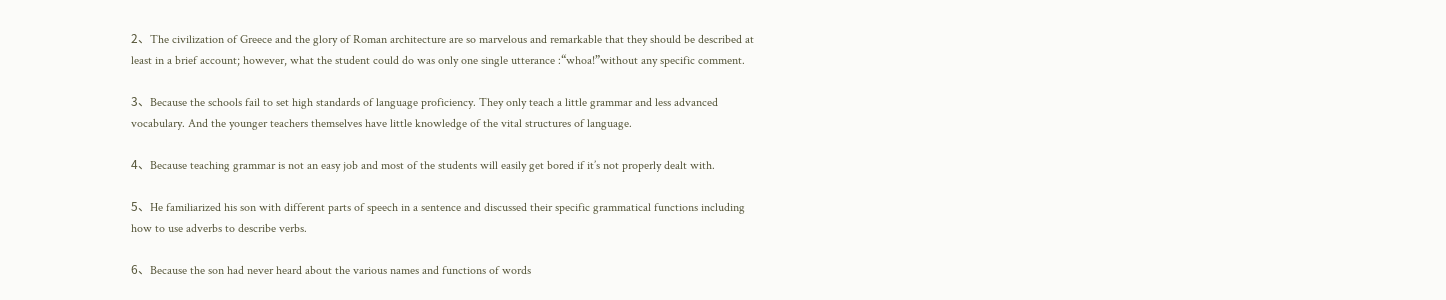2、The civilization of Greece and the glory of Roman architecture are so marvelous and remarkable that they should be described at least in a brief account; however, what the student could do was only one single utterance :“whoa!”without any specific comment.

3、Because the schools fail to set high standards of language proficiency. They only teach a little grammar and less advanced vocabulary. And the younger teachers themselves have little knowledge of the vital structures of language.

4、Because teaching grammar is not an easy job and most of the students will easily get bored if it’s not properly dealt with.

5、He familiarized his son with different parts of speech in a sentence and discussed their specific grammatical functions including how to use adverbs to describe verbs.

6、Because the son had never heard about the various names and functions of words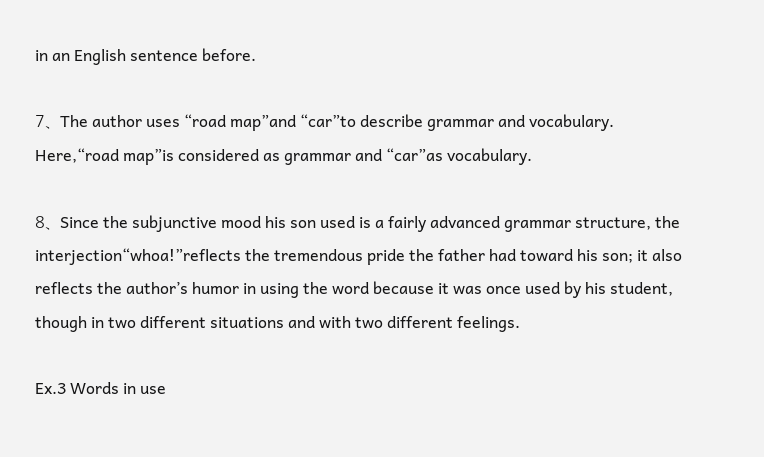in an English sentence before.

7、The author uses “road map”and “car”to describe grammar and vocabulary. Here,“road map”is considered as grammar and “car”as vocabulary.

8、Since the subjunctive mood his son used is a fairly advanced grammar structure, the interjection“whoa!”reflects the tremendous pride the father had toward his son; it also reflects the author’s humor in using the word because it was once used by his student, though in two different situations and with two different feelings.

Ex.3 Words in use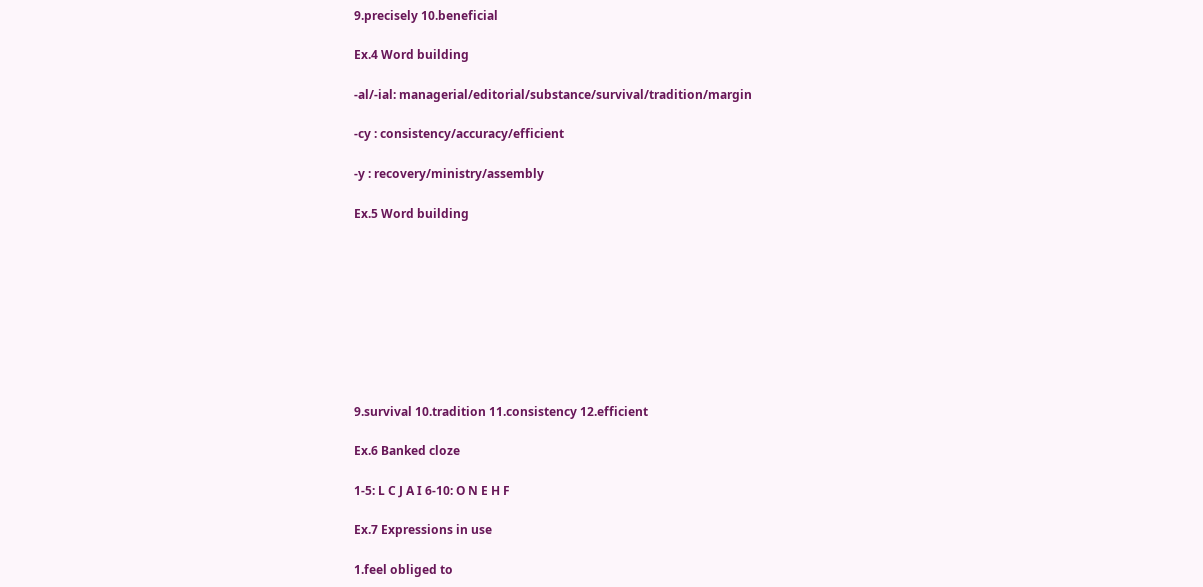9.precisely 10.beneficial

Ex.4 Word building

-al/-ial: managerial/editorial/substance/survival/tradition/margin

-cy : consistency/accuracy/efficient

-y : recovery/ministry/assembly

Ex.5 Word building









9.survival 10.tradition 11.consistency 12.efficient

Ex.6 Banked cloze

1-5: L C J A I 6-10: O N E H F

Ex.7 Expressions in use

1.feel obliged to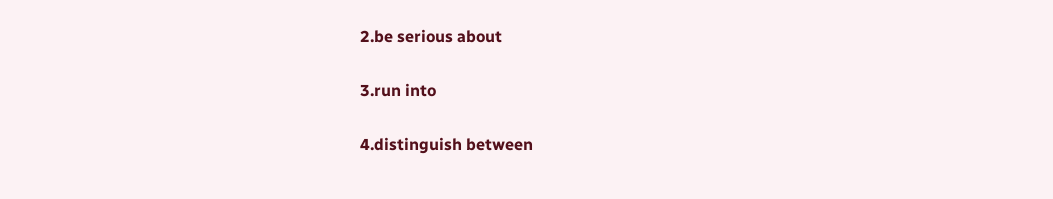2.be serious about

3.run into

4.distinguish between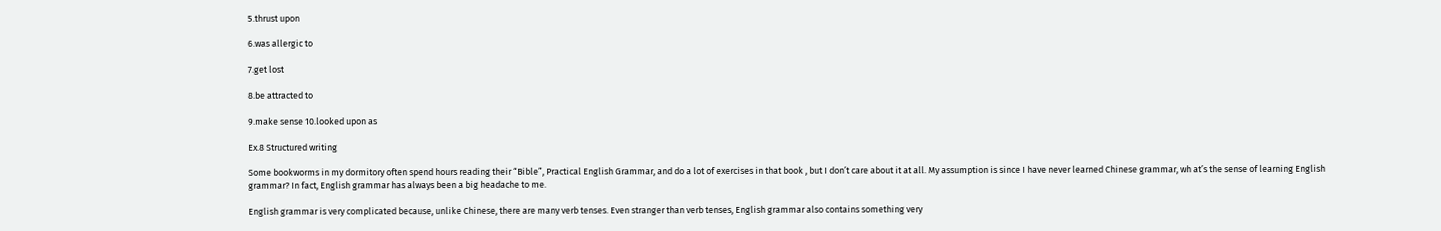5.thrust upon

6.was allergic to

7.get lost

8.be attracted to

9.make sense 10.looked upon as

Ex.8 Structured writing

Some bookworms in my dormitory often spend hours reading their “Bible”, Practical English Grammar, and do a lot of exercises in that book , but I don’t care about it at all. My assumption is since I have never learned Chinese grammar, wh at’s the sense of learning English grammar? In fact, English grammar has always been a big headache to me.

English grammar is very complicated because, unlike Chinese, there are many verb tenses. Even stranger than verb tenses, English grammar also contains something very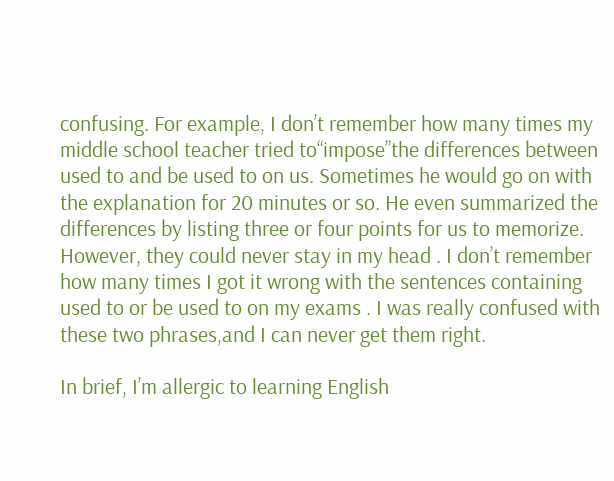confusing. For example, I don’t remember how many times my middle school teacher tried to“impose”the differences between used to and be used to on us. Sometimes he would go on with the explanation for 20 minutes or so. He even summarized the differences by listing three or four points for us to memorize. However, they could never stay in my head . I don’t remember how many times I got it wrong with the sentences containing used to or be used to on my exams . I was really confused with these two phrases,and I can never get them right.

In brief, I’m allergic to learning English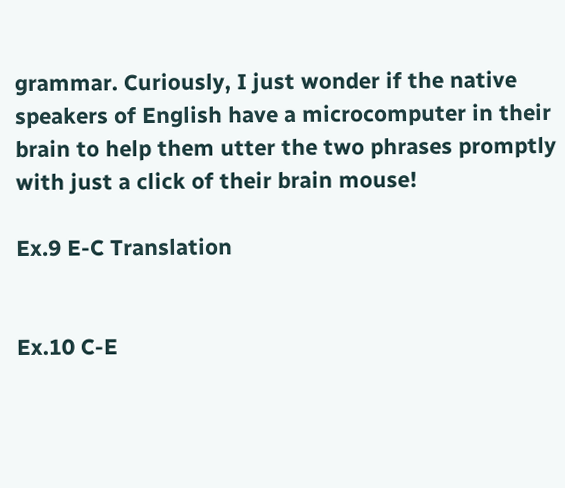grammar. Curiously, I just wonder if the native speakers of English have a microcomputer in their brain to help them utter the two phrases promptly with just a click of their brain mouse!

Ex.9 E-C Translation


Ex.10 C-E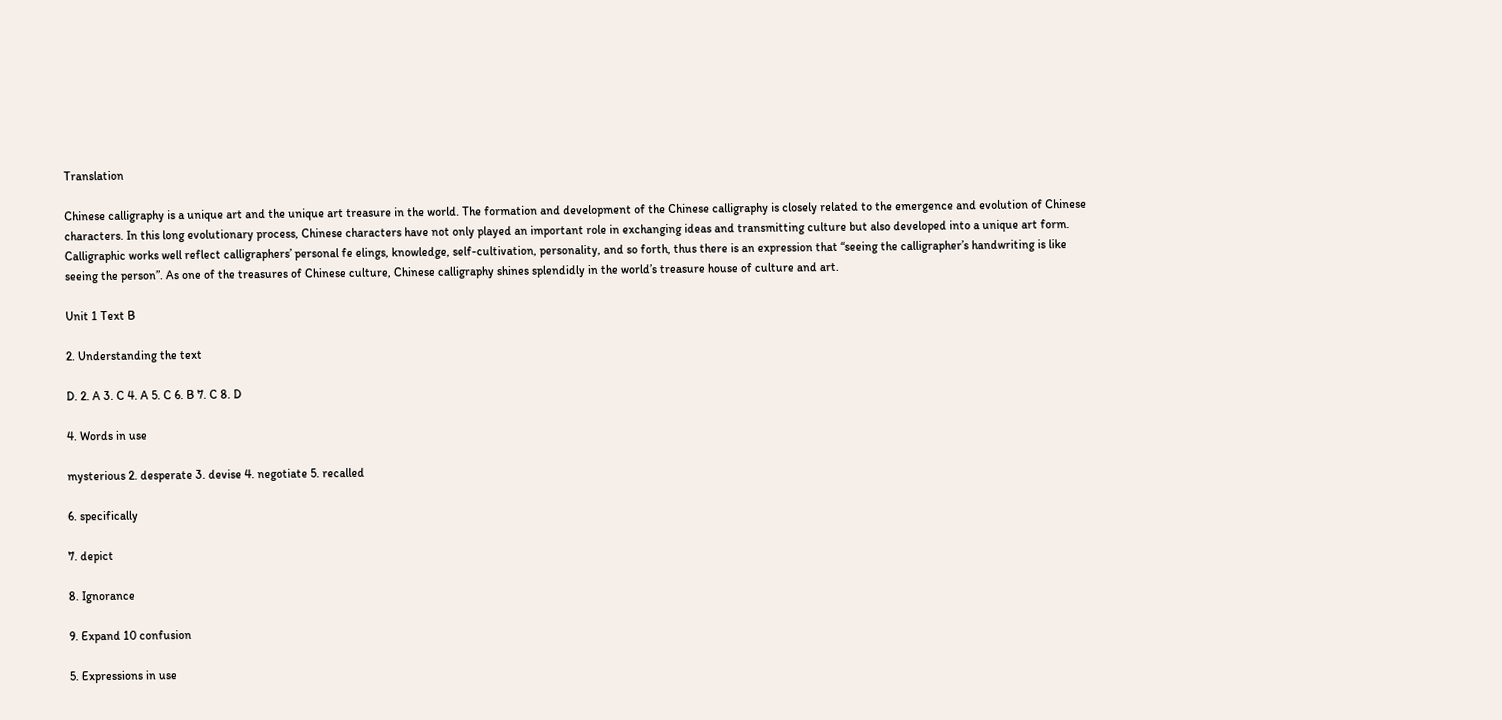Translation

Chinese calligraphy is a unique art and the unique art treasure in the world. The formation and development of the Chinese calligraphy is closely related to the emergence and evolution of Chinese characters. In this long evolutionary process, Chinese characters have not only played an important role in exchanging ideas and transmitting culture but also developed into a unique art form. Calligraphic works well reflect calligraphers’ personal fe elings, knowledge, self-cultivation, personality, and so forth, thus there is an expression that “seeing the calligrapher’s handwriting is like seeing the person”. As one of the treasures of Chinese culture, Chinese calligraphy shines splendidly in the world’s treasure house of culture and art.

Unit 1 Text B

2. Understanding the text

D. 2. A 3. C 4. A 5. C 6. B 7. C 8. D

4. Words in use

mysterious 2. desperate 3. devise 4. negotiate 5. recalled

6. specifically

7. depict

8. Ignorance

9. Expand 10 confusion

5. Expressions in use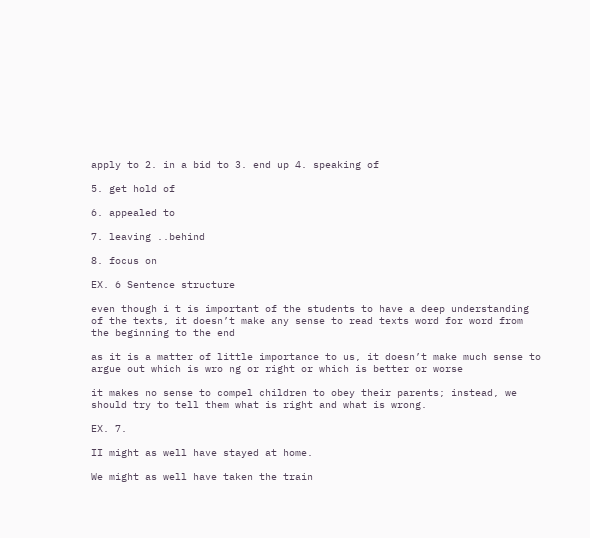apply to 2. in a bid to 3. end up 4. speaking of

5. get hold of

6. appealed to

7. leaving ..behind

8. focus on

EX. 6 Sentence structure

even though i t is important of the students to have a deep understanding of the texts, it doesn’t make any sense to read texts word for word from the beginning to the end

as it is a matter of little importance to us, it doesn’t make much sense to argue out which is wro ng or right or which is better or worse

it makes no sense to compel children to obey their parents; instead, we should try to tell them what is right and what is wrong.

EX. 7.

II might as well have stayed at home.

We might as well have taken the train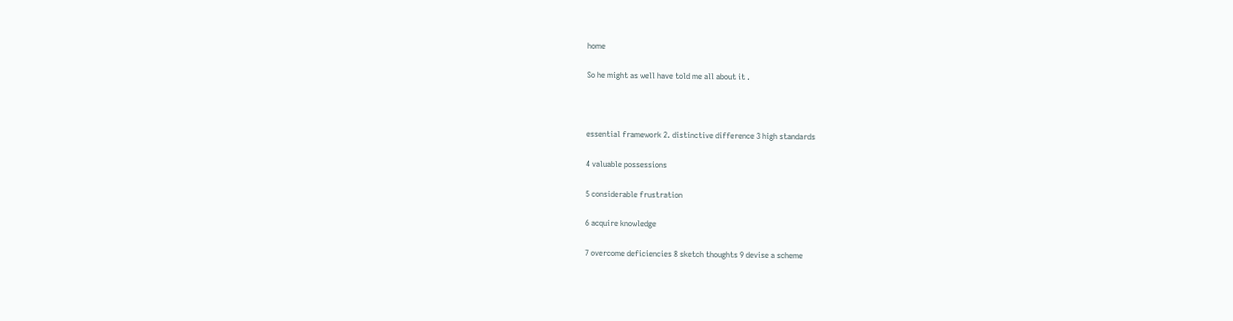home

So he might as well have told me all about it .



essential framework 2. distinctive difference 3 high standards

4 valuable possessions

5 considerable frustration

6 acquire knowledge

7 overcome deficiencies 8 sketch thoughts 9 devise a scheme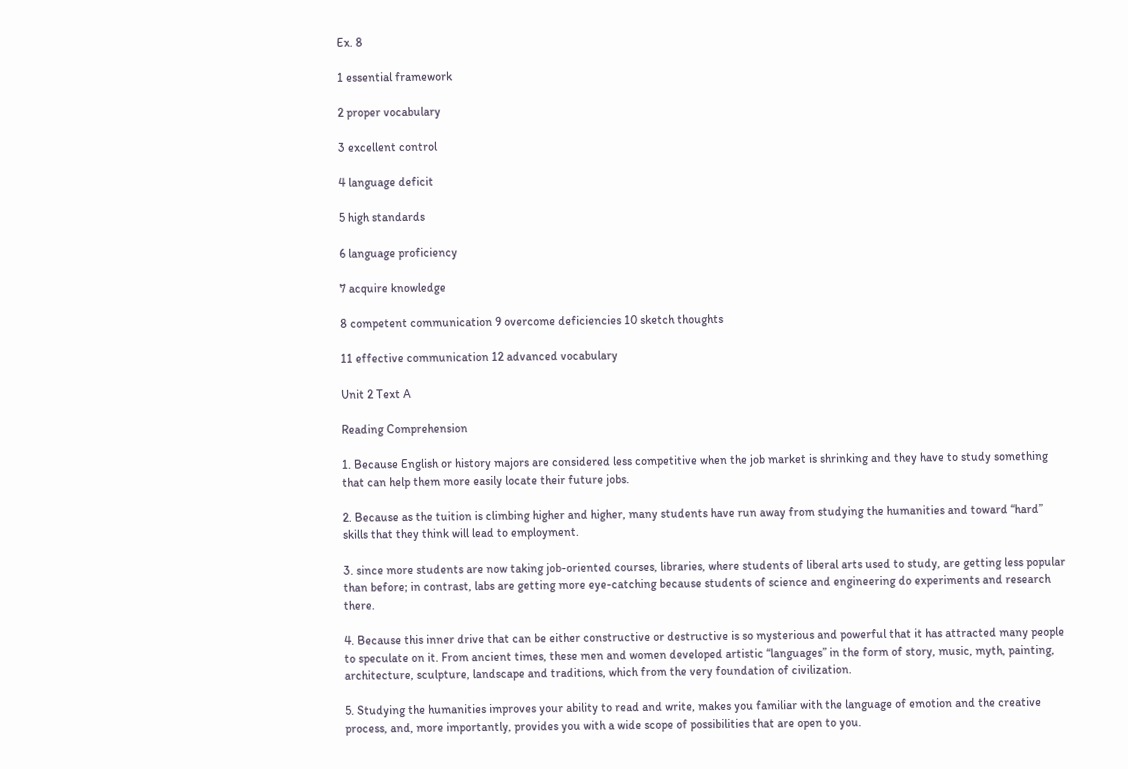Ex. 8

1 essential framework

2 proper vocabulary

3 excellent control

4 language deficit

5 high standards

6 language proficiency

7 acquire knowledge

8 competent communication 9 overcome deficiencies 10 sketch thoughts

11 effective communication 12 advanced vocabulary

Unit 2 Text A

Reading Comprehension

1. Because English or history majors are considered less competitive when the job market is shrinking and they have to study something that can help them more easily locate their future jobs.

2. Because as the tuition is climbing higher and higher, many students have run away from studying the humanities and toward “hard” skills that they think will lead to employment.

3. since more students are now taking job-oriented courses, libraries, where students of liberal arts used to study, are getting less popular than before; in contrast, labs are getting more eye-catching because students of science and engineering do experiments and research there.

4. Because this inner drive that can be either constructive or destructive is so mysterious and powerful that it has attracted many people to speculate on it. From ancient times, these men and women developed artistic “languages” in the form of story, music, myth, painting, architecture, sculpture, landscape and traditions, which from the very foundation of civilization.

5. Studying the humanities improves your ability to read and write, makes you familiar with the language of emotion and the creative process, and, more importantly, provides you with a wide scope of possibilities that are open to you.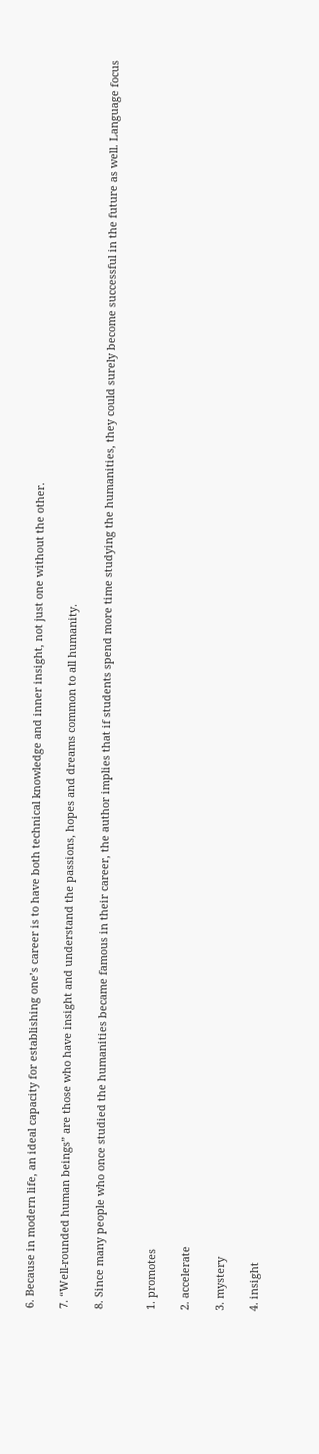6. Because in modern life, an ideal capacity for establishing one’s career is to have both technical knowledge and inner insight, not just one without the other.

7. “Well-rounded human beings” are those who have insight and understand the passions, hopes and dreams common to all humanity.

8. Since many people who once studied the humanities became famous in their career, the author implies that if students spend more time studying the humanities, they could surely become successful in the future as well. Language focus


1. promotes

2. accelerate

3. mystery

4. insight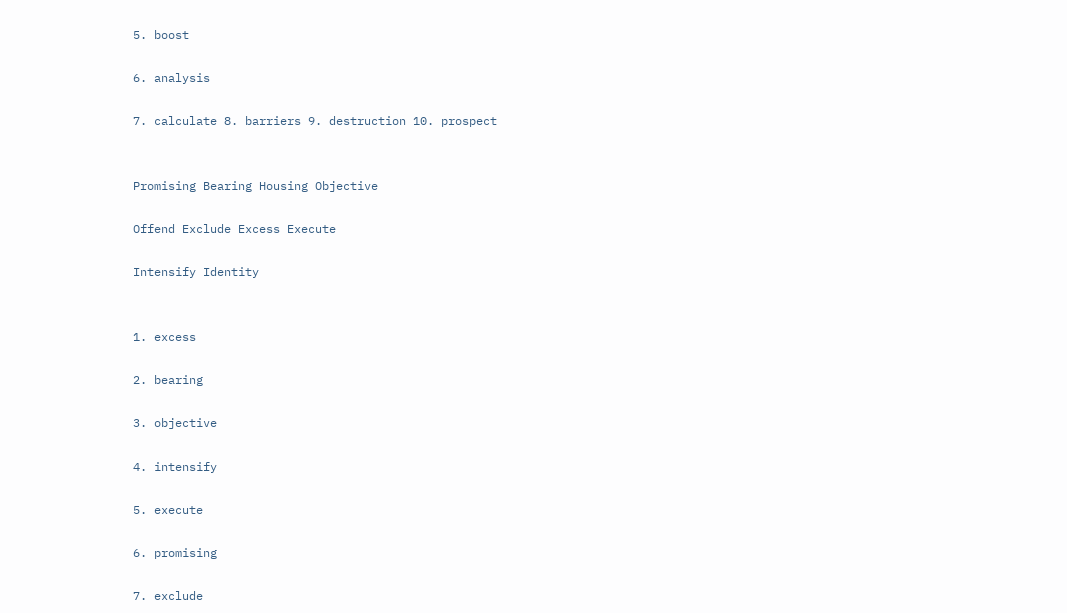5. boost

6. analysis

7. calculate 8. barriers 9. destruction 10. prospect


Promising Bearing Housing Objective

Offend Exclude Excess Execute

Intensify Identity


1. excess

2. bearing

3. objective

4. intensify

5. execute

6. promising

7. exclude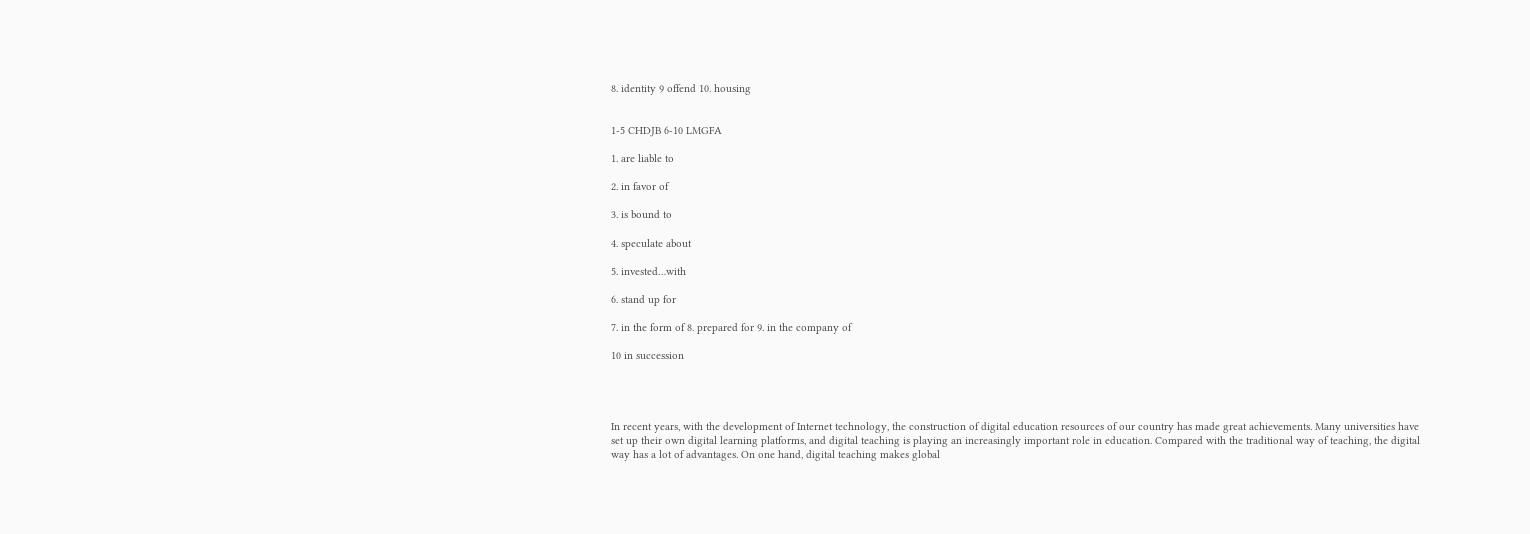8. identity 9 offend 10. housing


1-5 CHDJB 6-10 LMGFA

1. are liable to

2. in favor of

3. is bound to

4. speculate about

5. invested…with

6. stand up for

7. in the form of 8. prepared for 9. in the company of

10 in succession




In recent years, with the development of Internet technology, the construction of digital education resources of our country has made great achievements. Many universities have set up their own digital learning platforms, and digital teaching is playing an increasingly important role in education. Compared with the traditional way of teaching, the digital way has a lot of advantages. On one hand, digital teaching makes global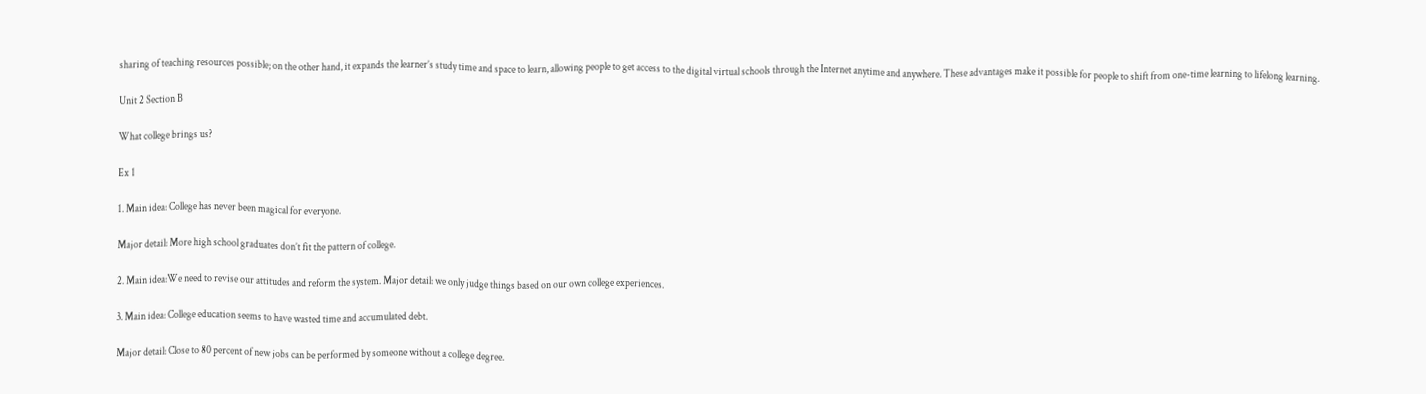sharing of teaching resources possible; on the other hand, it expands the learner’s study time and space to learn, allowing people to get access to the digital virtual schools through the Internet anytime and anywhere. These advantages make it possible for people to shift from one-time learning to lifelong learning.

Unit 2 Section B

What college brings us?

Ex 1

1. Main idea: College has never been magical for everyone.

Major detail: More high school graduates don’t fit the pattern of college.

2. Main idea:We need to revise our attitudes and reform the system. Major detail: we only judge things based on our own college experiences.

3. Main idea: College education seems to have wasted time and accumulated debt.

Major detail: Close to 80 percent of new jobs can be performed by someone without a college degree.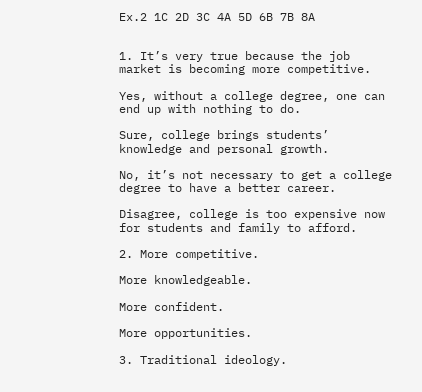Ex.2 1C 2D 3C 4A 5D 6B 7B 8A


1. It’s very true because the job market is becoming more competitive.

Yes, without a college degree, one can end up with nothing to do.

Sure, college brings students’ knowledge and personal growth.

No, it’s not necessary to get a college degree to have a better career.

Disagree, college is too expensive now for students and family to afford.

2. More competitive.

More knowledgeable.

More confident.

More opportunities.

3. Traditional ideology.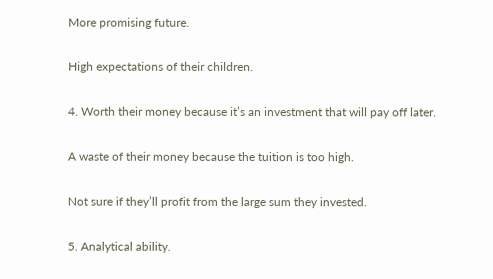More promising future.

High expectations of their children.

4. Worth their money because it’s an investment that will pay off later.

A waste of their money because the tuition is too high.

Not sure if they’ll profit from the large sum they invested.

5. Analytical ability.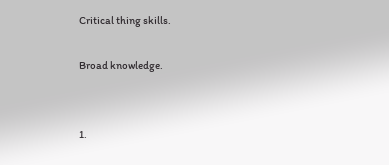Critical thing skills.

Broad knowledge.


1.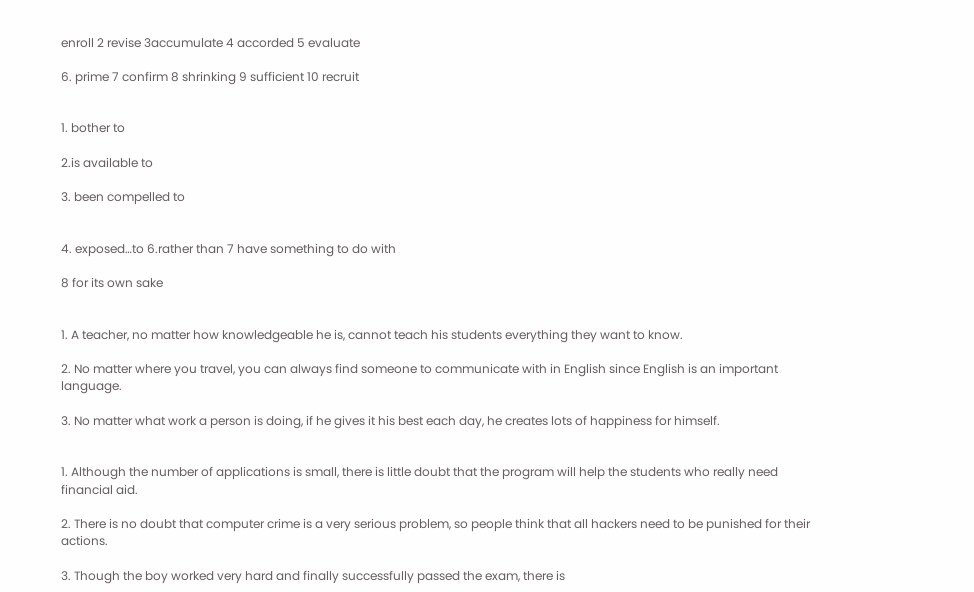enroll 2 revise 3accumulate 4 accorded 5 evaluate

6. prime 7 confirm 8 shrinking 9 sufficient 10 recruit


1. bother to

2.is available to

3. been compelled to


4. exposed…to 6.rather than 7 have something to do with

8 for its own sake


1. A teacher, no matter how knowledgeable he is, cannot teach his students everything they want to know.

2. No matter where you travel, you can always find someone to communicate with in English since English is an important language.

3. No matter what work a person is doing, if he gives it his best each day, he creates lots of happiness for himself.


1. Although the number of applications is small, there is little doubt that the program will help the students who really need financial aid.

2. There is no doubt that computer crime is a very serious problem, so people think that all hackers need to be punished for their actions.

3. Though the boy worked very hard and finally successfully passed the exam, there is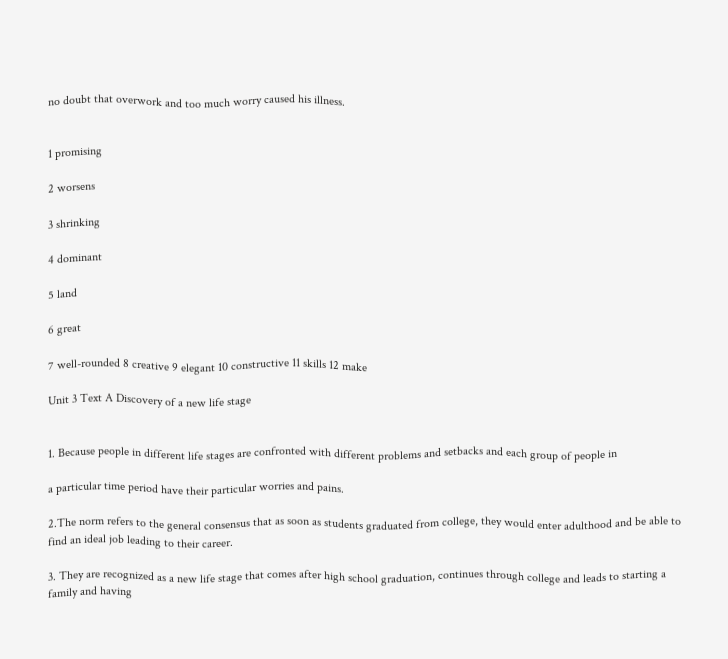no doubt that overwork and too much worry caused his illness.


1 promising

2 worsens

3 shrinking

4 dominant

5 land

6 great

7 well-rounded 8 creative 9 elegant 10 constructive 11 skills 12 make

Unit 3 Text A Discovery of a new life stage


1. Because people in different life stages are confronted with different problems and setbacks and each group of people in

a particular time period have their particular worries and pains.

2.The norm refers to the general consensus that as soon as students graduated from college, they would enter adulthood and be able to find an ideal job leading to their career.

3. They are recognized as a new life stage that comes after high school graduation, continues through college and leads to starting a family and having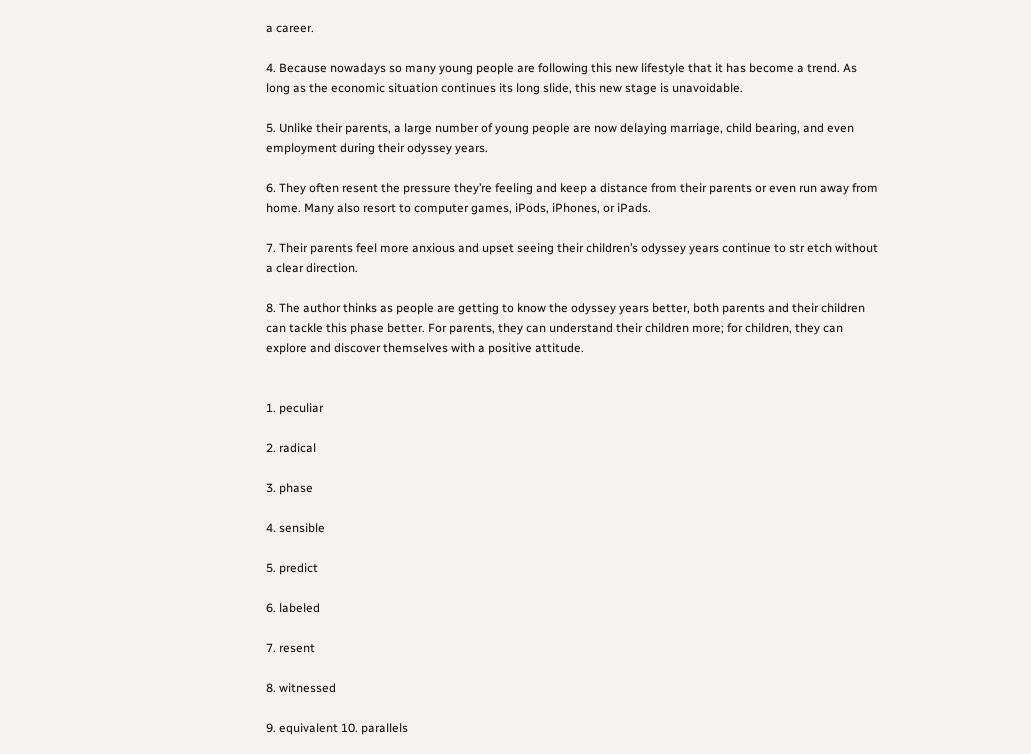a career.

4. Because nowadays so many young people are following this new lifestyle that it has become a trend. As long as the economic situation continues its long slide, this new stage is unavoidable.

5. Unlike their parents, a large number of young people are now delaying marriage, child bearing, and even employment during their odyssey years.

6. They often resent the pressure they’re feeling and keep a distance from their parents or even run away from home. Many also resort to computer games, iPods, iPhones, or iPads.

7. Their parents feel more anxious and upset seeing their children’s odyssey years continue to str etch without a clear direction.

8. The author thinks as people are getting to know the odyssey years better, both parents and their children can tackle this phase better. For parents, they can understand their children more; for children, they can explore and discover themselves with a positive attitude.


1. peculiar

2. radical

3. phase

4. sensible

5. predict

6. labeled

7. resent

8. witnessed

9. equivalent 10. parallels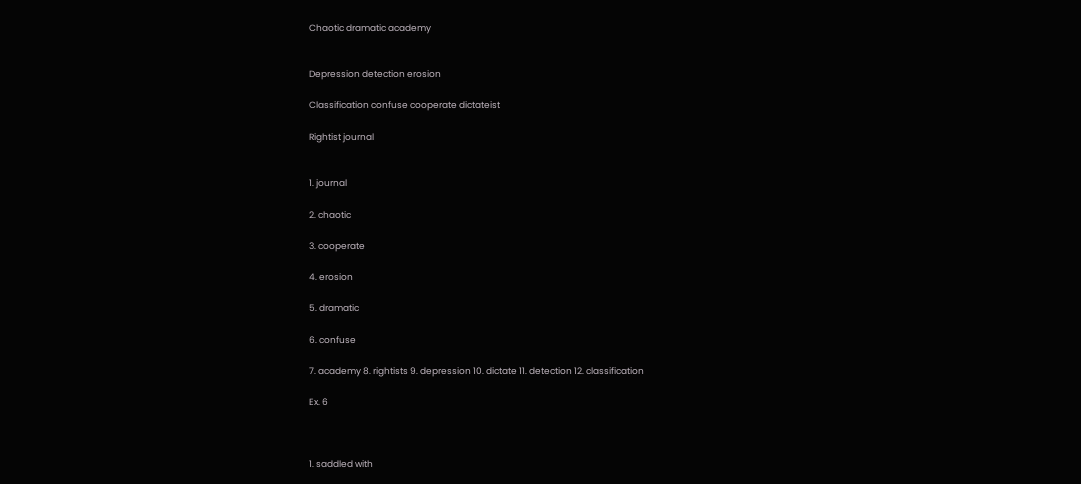Chaotic dramatic academy


Depression detection erosion

Classification confuse cooperate dictateist

Rightist journal


1. journal

2. chaotic

3. cooperate

4. erosion

5. dramatic

6. confuse

7. academy 8. rightists 9. depression 10. dictate 11. detection 12. classification

Ex. 6



1. saddled with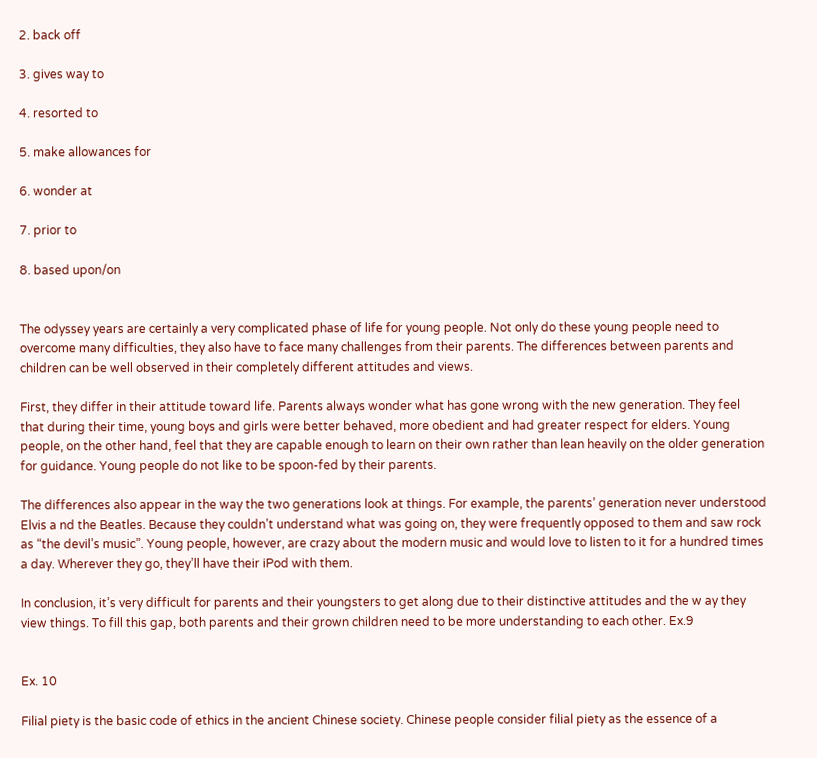2. back off

3. gives way to

4. resorted to

5. make allowances for

6. wonder at

7. prior to

8. based upon/on


The odyssey years are certainly a very complicated phase of life for young people. Not only do these young people need to overcome many difficulties, they also have to face many challenges from their parents. The differences between parents and children can be well observed in their completely different attitudes and views.

First, they differ in their attitude toward life. Parents always wonder what has gone wrong with the new generation. They feel that during their time, young boys and girls were better behaved, more obedient and had greater respect for elders. Young people, on the other hand, feel that they are capable enough to learn on their own rather than lean heavily on the older generation for guidance. Young people do not like to be spoon-fed by their parents.

The differences also appear in the way the two generations look at things. For example, the parents’ generation never understood Elvis a nd the Beatles. Because they couldn’t understand what was going on, they were frequently opposed to them and saw rock as “the devil’s music”. Young people, however, are crazy about the modern music and would love to listen to it for a hundred times a day. Wherever they go, they’ll have their iPod with them.

In conclusion, it’s very difficult for parents and their youngsters to get along due to their distinctive attitudes and the w ay they view things. To fill this gap, both parents and their grown children need to be more understanding to each other. Ex.9


Ex. 10

Filial piety is the basic code of ethics in the ancient Chinese society. Chinese people consider filial piety as the essence of a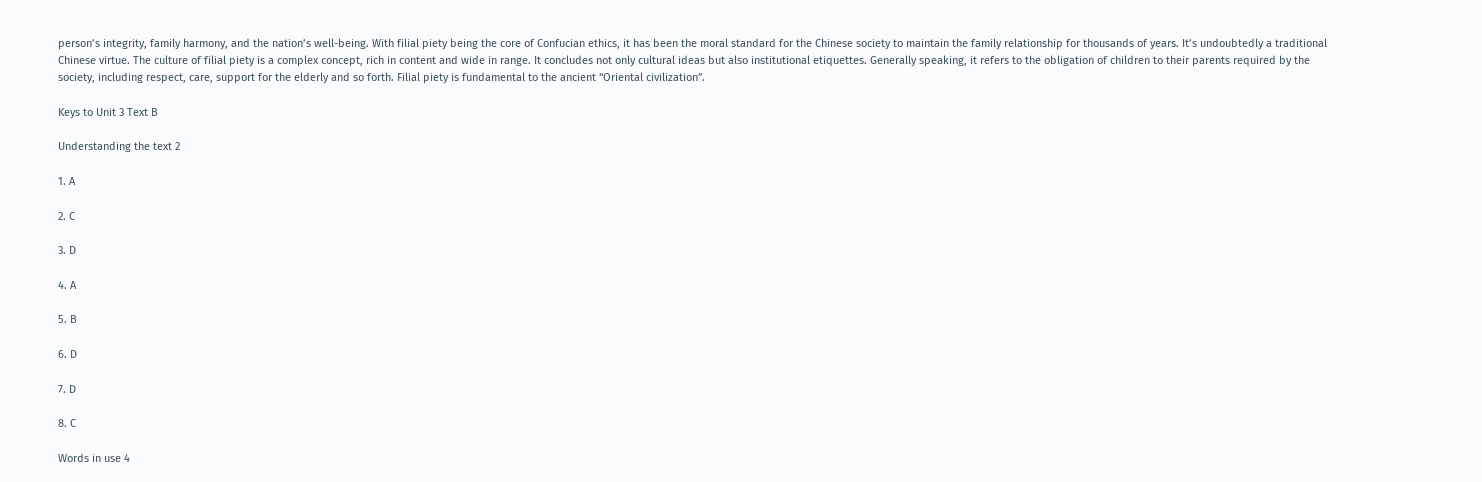person’s integrity, family harmony, and the nation’s well-being. With filial piety being the core of Confucian ethics, it has been the moral standard for the Chinese society to maintain the family relationship for thousands of years. It’s undoubtedly a traditional Chinese virtue. The culture of filial piety is a complex concept, rich in content and wide in range. It concludes not only cultural ideas but also institutional etiquettes. Generally speaking, it refers to the obligation of children to their parents required by the society, including respect, care, support for the elderly and so forth. Filial piety is fundamental to the ancient “Oriental civilization”.

Keys to Unit 3 Text B

Understanding the text 2

1. A

2. C

3. D

4. A

5. B

6. D

7. D

8. C

Words in use 4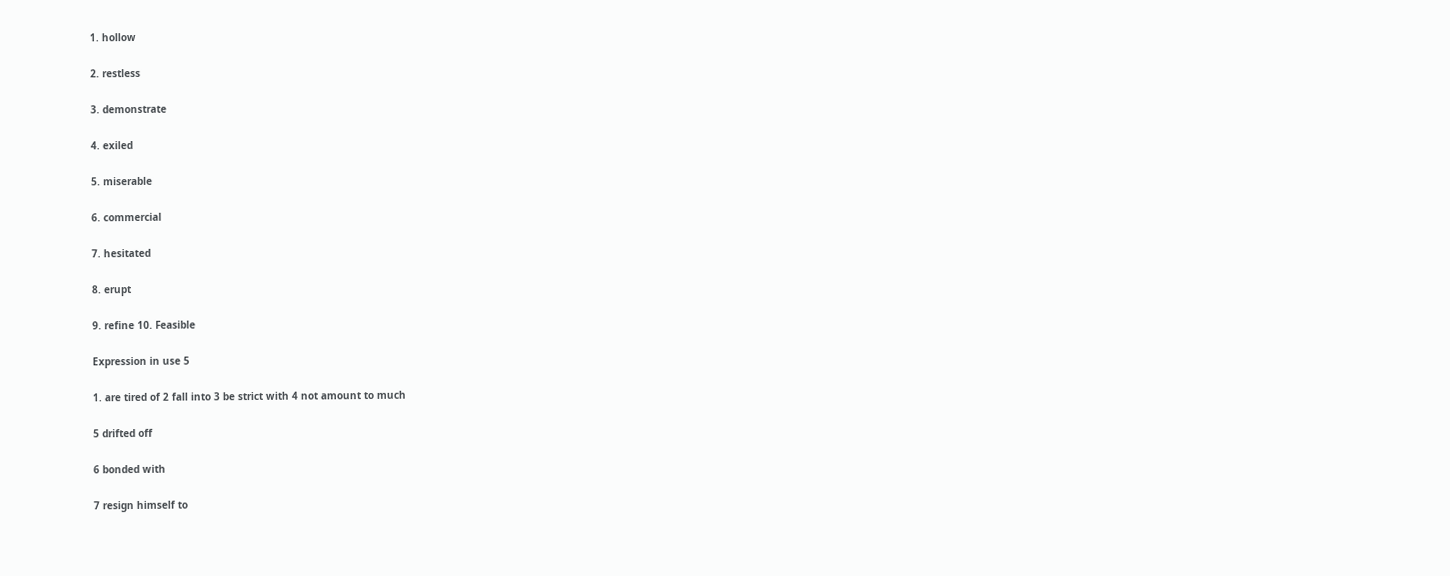1. hollow

2. restless

3. demonstrate

4. exiled

5. miserable

6. commercial

7. hesitated

8. erupt

9. refine 10. Feasible

Expression in use 5

1. are tired of 2 fall into 3 be strict with 4 not amount to much

5 drifted off

6 bonded with

7 resign himself to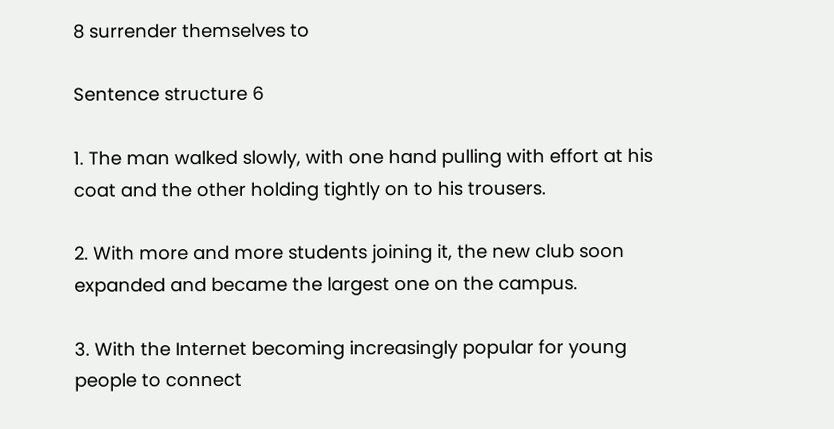8 surrender themselves to

Sentence structure 6

1. The man walked slowly, with one hand pulling with effort at his coat and the other holding tightly on to his trousers.

2. With more and more students joining it, the new club soon expanded and became the largest one on the campus.

3. With the Internet becoming increasingly popular for young people to connect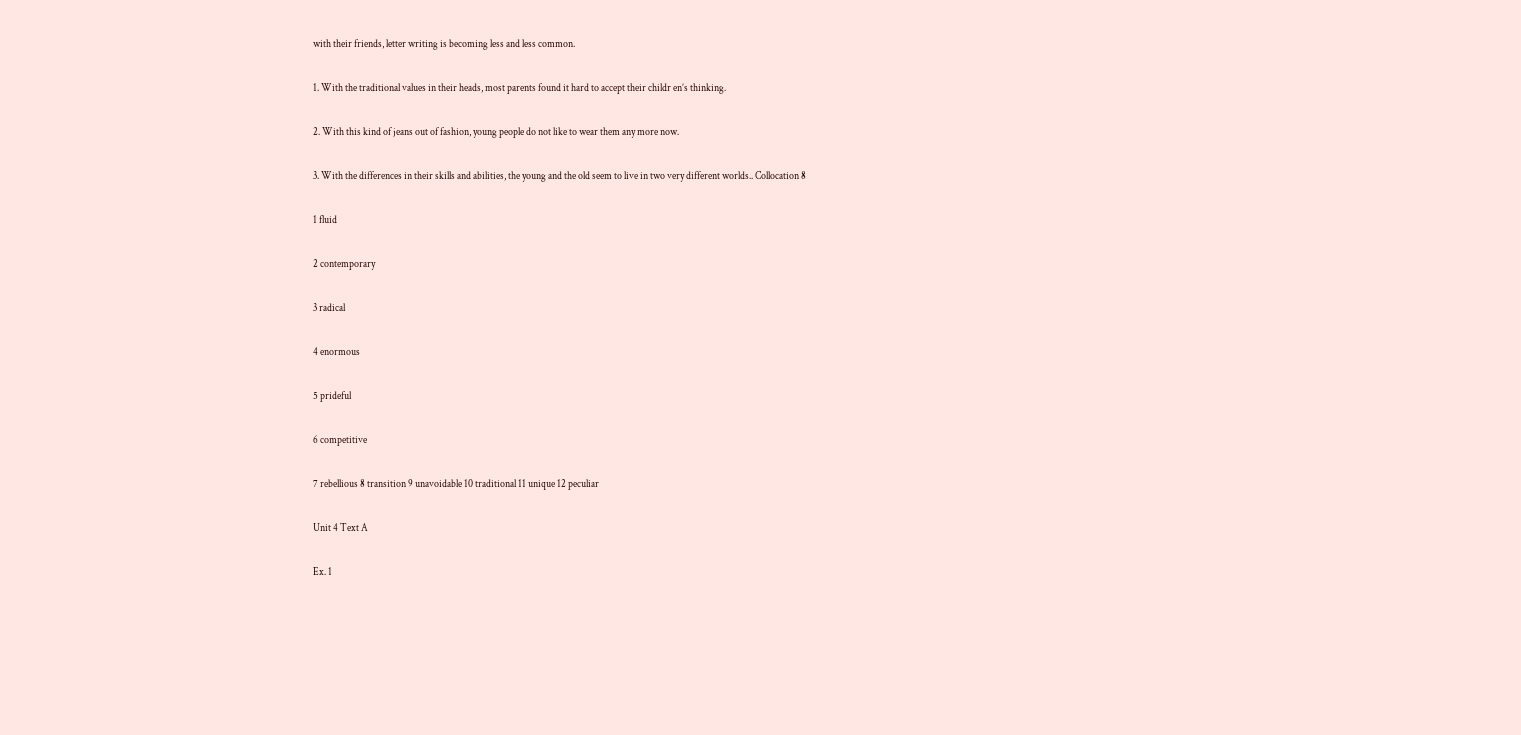with their friends, letter writing is becoming less and less common.

1. With the traditional values in their heads, most parents found it hard to accept their childr en’s thinking.

2. With this kind of jeans out of fashion, young people do not like to wear them any more now.

3. With the differences in their skills and abilities, the young and the old seem to live in two very different worlds.. Collocation 8

1 fluid

2 contemporary

3 radical

4 enormous

5 prideful

6 competitive

7 rebellious 8 transition 9 unavoidable 10 traditional 11 unique 12 peculiar

Unit 4 Text A

Ex. 1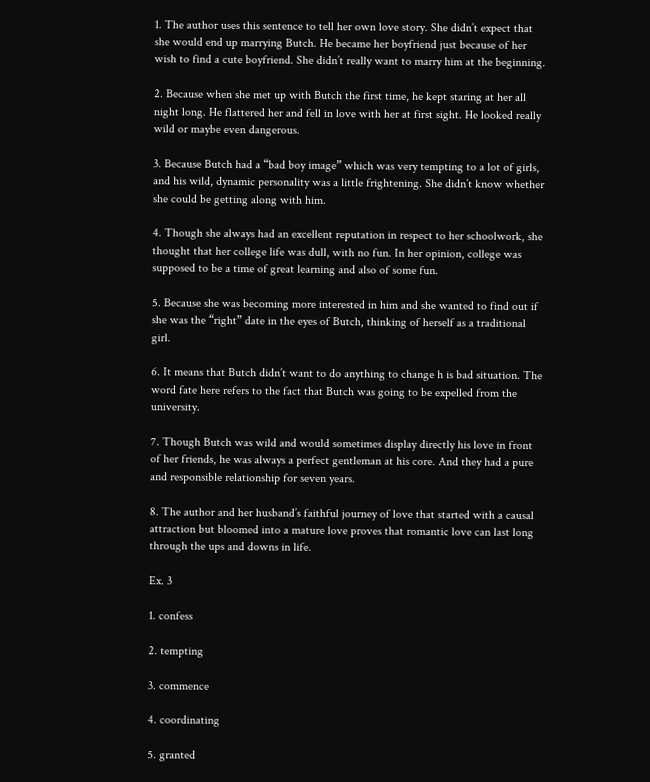1. The author uses this sentence to tell her own love story. She didn’t expect that she would end up marrying Butch. He became her boyfriend just because of her wish to find a cute boyfriend. She didn’t really want to marry him at the beginning.

2. Because when she met up with Butch the first time, he kept staring at her all night long. He flattered her and fell in love with her at first sight. He looked really wild or maybe even dangerous.

3. Because Butch had a “bad boy image” which was very tempting to a lot of girls, and his wild, dynamic personality was a little frightening. She didn’t know whether she could be getting along with him.

4. Though she always had an excellent reputation in respect to her schoolwork, she thought that her college life was dull, with no fun. In her opinion, college was supposed to be a time of great learning and also of some fun.

5. Because she was becoming more interested in him and she wanted to find out if she was the “right” date in the eyes of Butch, thinking of herself as a traditional girl.

6. It means that Butch didn’t want to do anything to change h is bad situation. The word fate here refers to the fact that Butch was going to be expelled from the university.

7. Though Butch was wild and would sometimes display directly his love in front of her friends, he was always a perfect gentleman at his core. And they had a pure and responsible relationship for seven years.

8. The author and her husband’s faithful journey of love that started with a causal attraction but bloomed into a mature love proves that romantic love can last long through the ups and downs in life.

Ex. 3

1. confess

2. tempting

3. commence

4. coordinating

5. granted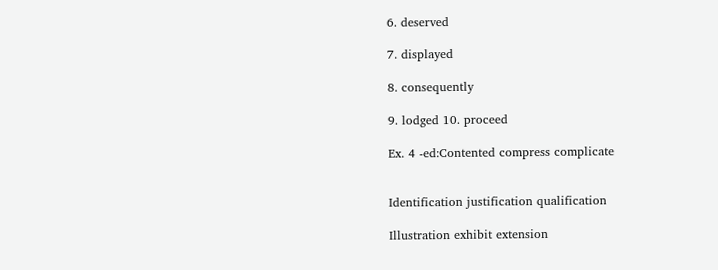6. deserved

7. displayed

8. consequently

9. lodged 10. proceed

Ex. 4 -ed:Contented compress complicate


Identification justification qualification

Illustration exhibit extension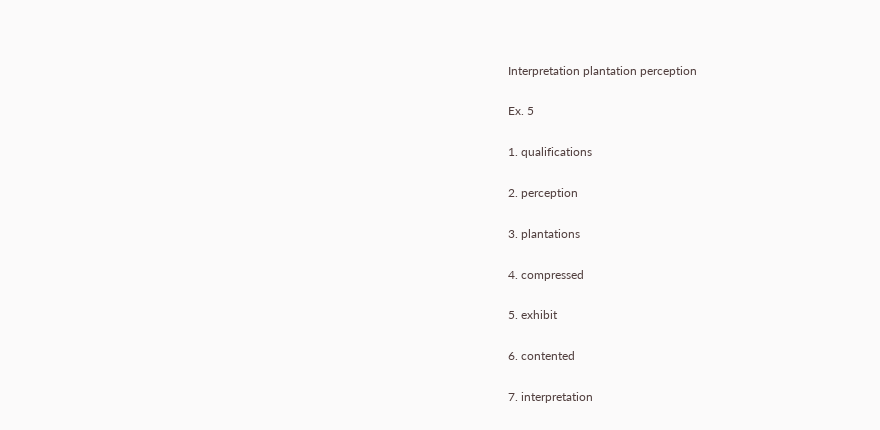Interpretation plantation perception

Ex. 5

1. qualifications

2. perception

3. plantations

4. compressed

5. exhibit

6. contented

7. interpretation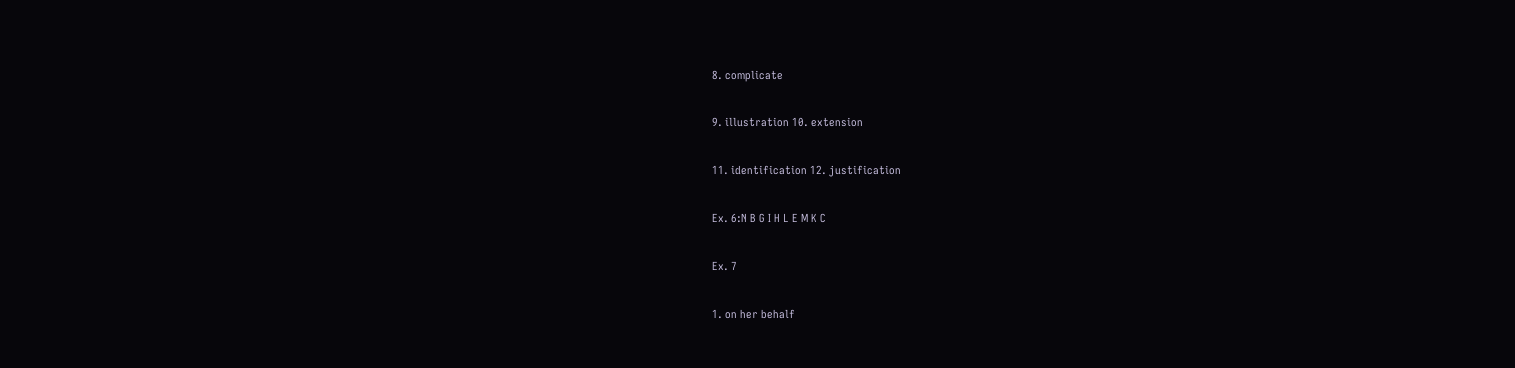8. complicate

9. illustration 10. extension

11. identification 12. justification

Ex. 6:N B G I H L E M K C

Ex. 7

1. on her behalf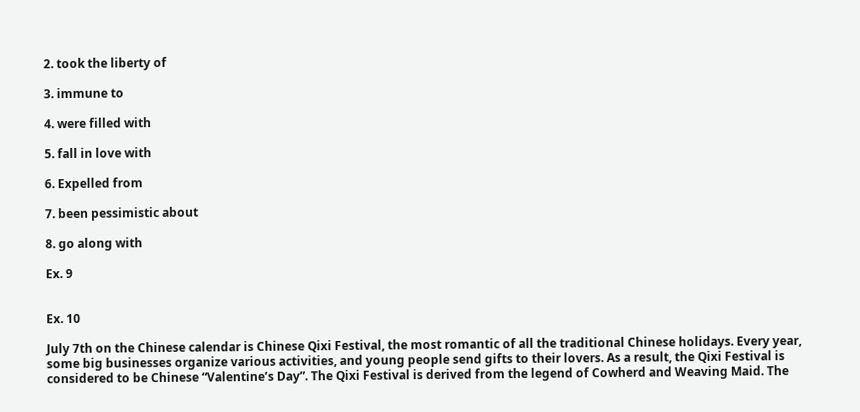2. took the liberty of

3. immune to

4. were filled with

5. fall in love with

6. Expelled from

7. been pessimistic about

8. go along with

Ex. 9


Ex. 10

July 7th on the Chinese calendar is Chinese Qixi Festival, the most romantic of all the traditional Chinese holidays. Every year, some big businesses organize various activities, and young people send gifts to their lovers. As a result, the Qixi Festival is considered to be Chinese “Valentine’s Day”. The Qixi Festival is derived from the legend of Cowherd and Weaving Maid. The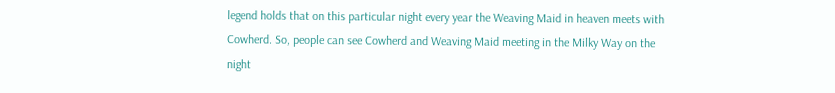legend holds that on this particular night every year the Weaving Maid in heaven meets with Cowherd. So, people can see Cowherd and Weaving Maid meeting in the Milky Way on the night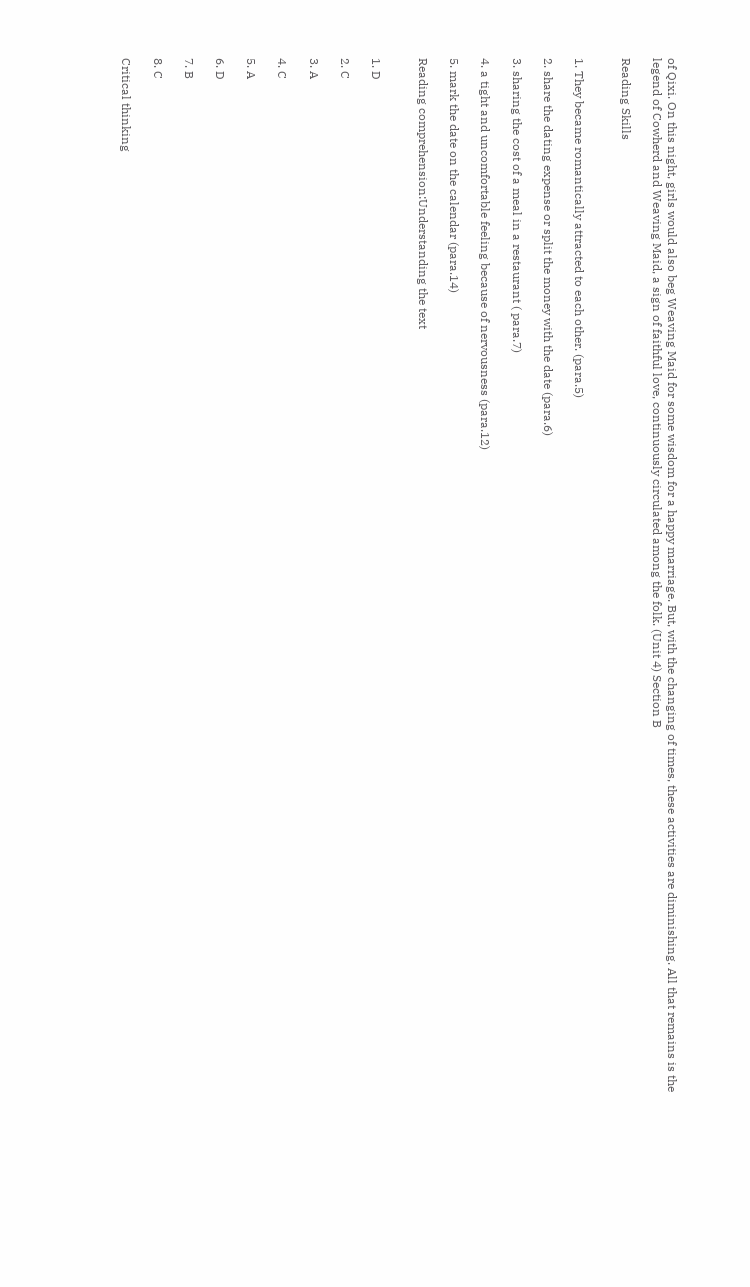of Qixi. On this night, girls would also beg Weaving Maid for some wisdom for a happy marriage. But, with the changing of times, these activities are diminishing. All that remains is the legend of Cowherd and Weaving Maid, a sign of faithful love, continuously circulated among the folk. (Unit 4) Section B

Reading Skills


1. They became romantically attracted to each other. (para.5)

2. share the dating expense or split the money with the date (para.6)

3. sharing the cost of a meal in a restaurant ( para.7)

4. a tight and uncomfortable feeling because of nervousness (para.12)

5. mark the date on the calendar (para.14)

Reading comprehension:Understanding the text


1. D

2. C

3. A

4. C

5. A

6. D

7. B

8. C

Critical thinking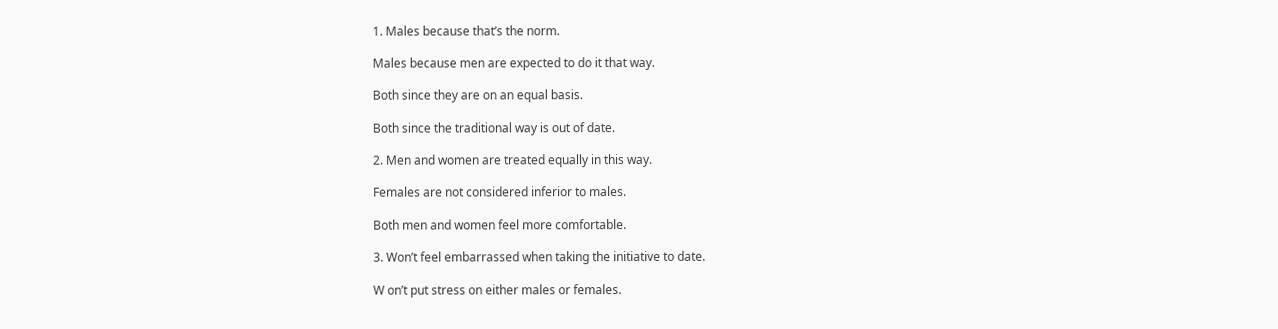1. Males because that’s the norm.

Males because men are expected to do it that way.

Both since they are on an equal basis.

Both since the traditional way is out of date.

2. Men and women are treated equally in this way.

Females are not considered inferior to males.

Both men and women feel more comfortable.

3. Won’t feel embarrassed when taking the initiative to date.

W on’t put stress on either males or females.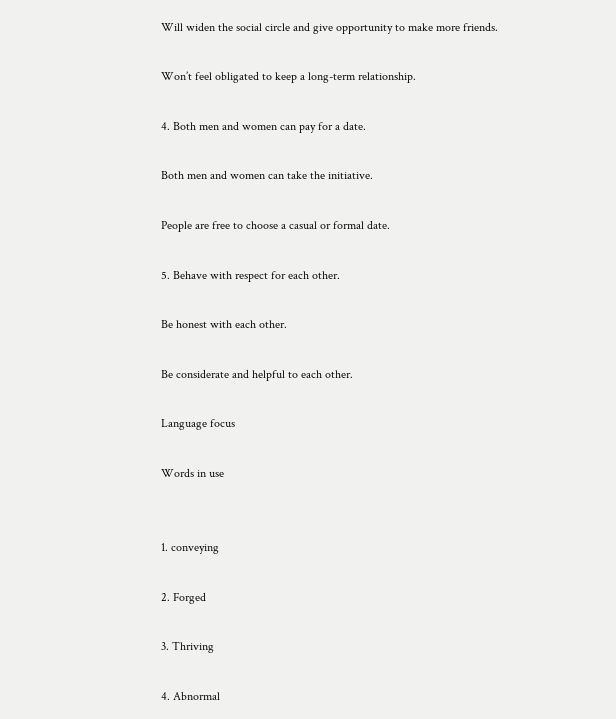Will widen the social circle and give opportunity to make more friends.

Won’t feel obligated to keep a long-term relationship.

4. Both men and women can pay for a date.

Both men and women can take the initiative.

People are free to choose a casual or formal date.

5. Behave with respect for each other.

Be honest with each other.

Be considerate and helpful to each other.

Language focus

Words in use


1. conveying

2. Forged

3. Thriving

4. Abnormal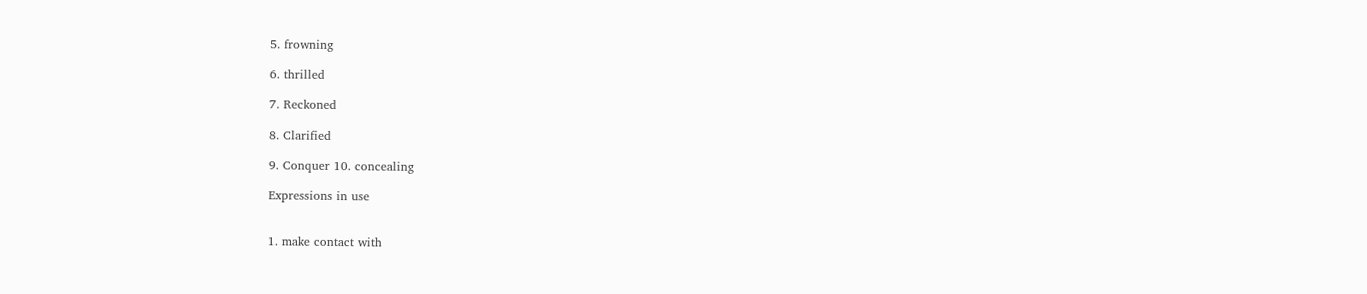5. frowning

6. thrilled

7. Reckoned

8. Clarified

9. Conquer 10. concealing

Expressions in use


1. make contact with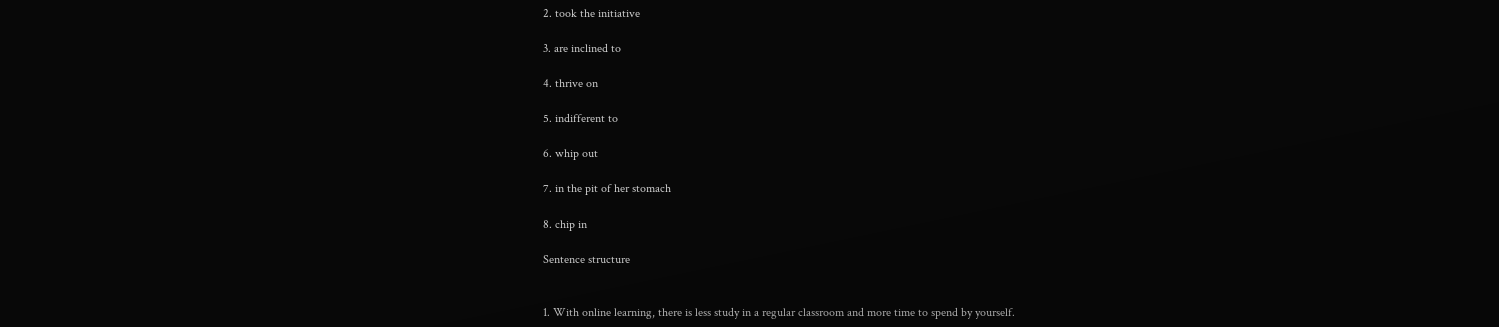2. took the initiative

3. are inclined to

4. thrive on

5. indifferent to

6. whip out

7. in the pit of her stomach

8. chip in

Sentence structure


1. With online learning, there is less study in a regular classroom and more time to spend by yourself.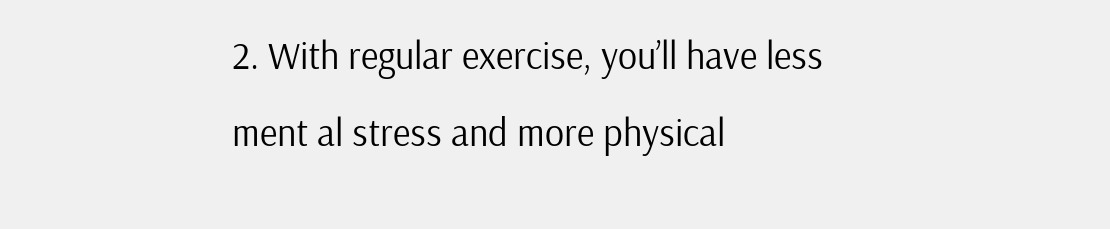2. With regular exercise, you’ll have less ment al stress and more physical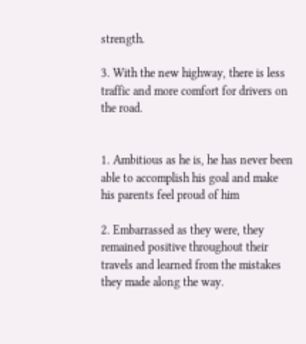strength.

3. With the new highway, there is less traffic and more comfort for drivers on the road.


1. Ambitious as he is, he has never been able to accomplish his goal and make his parents feel proud of him

2. Embarrassed as they were, they remained positive throughout their travels and learned from the mistakes they made along the way.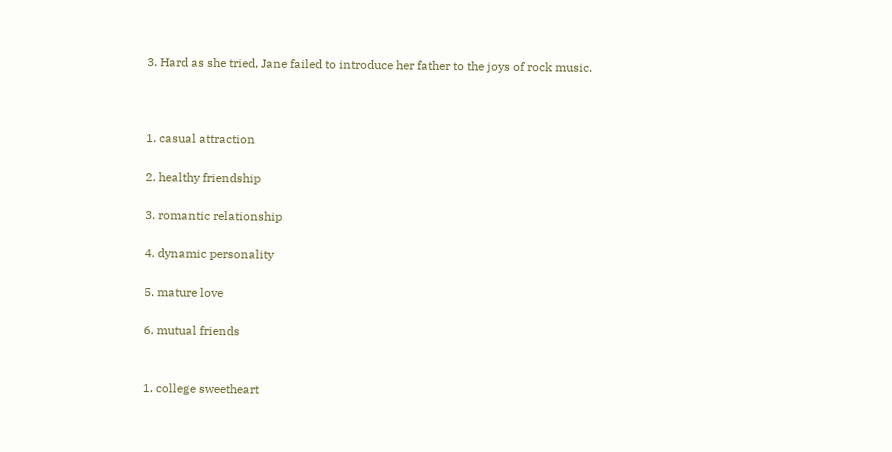3. Hard as she tried, Jane failed to introduce her father to the joys of rock music.



1. casual attraction

2. healthy friendship

3. romantic relationship

4. dynamic personality

5. mature love

6. mutual friends


1. college sweetheart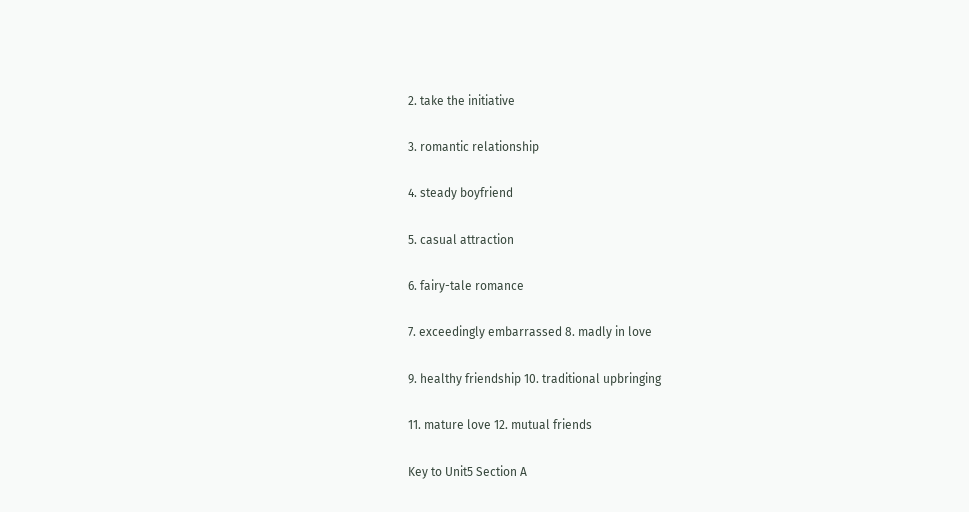2. take the initiative

3. romantic relationship

4. steady boyfriend

5. casual attraction

6. fairy-tale romance

7. exceedingly embarrassed 8. madly in love

9. healthy friendship 10. traditional upbringing

11. mature love 12. mutual friends

Key to Unit5 Section A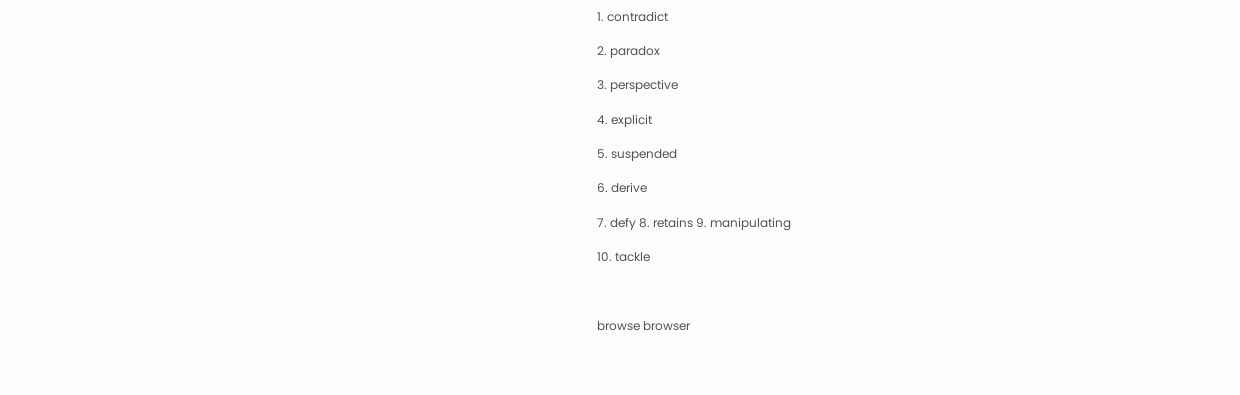1. contradict

2. paradox

3. perspective

4. explicit

5. suspended

6. derive

7. defy 8. retains 9. manipulating

10. tackle



browse browser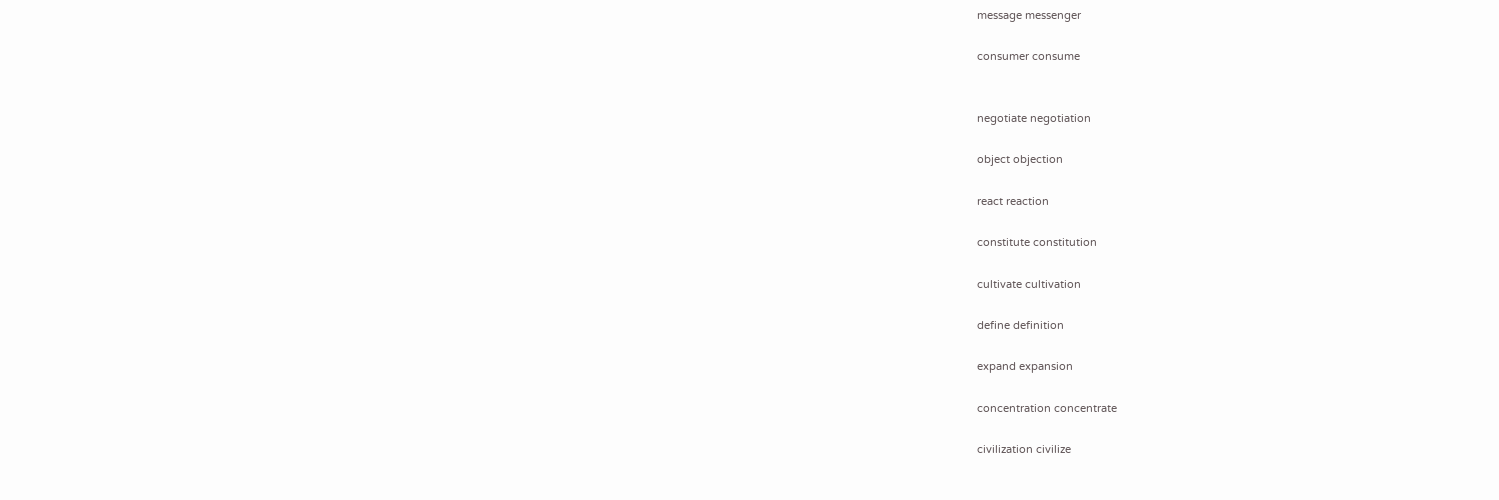message messenger

consumer consume


negotiate negotiation

object objection

react reaction

constitute constitution

cultivate cultivation

define definition

expand expansion

concentration concentrate

civilization civilize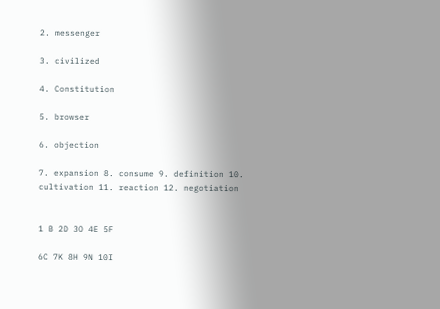2. messenger

3. civilized

4. Constitution

5. browser

6. objection

7. expansion 8. consume 9. definition 10. cultivation 11. reaction 12. negotiation


1 B 2D 3O 4E 5F

6C 7K 8H 9N 10I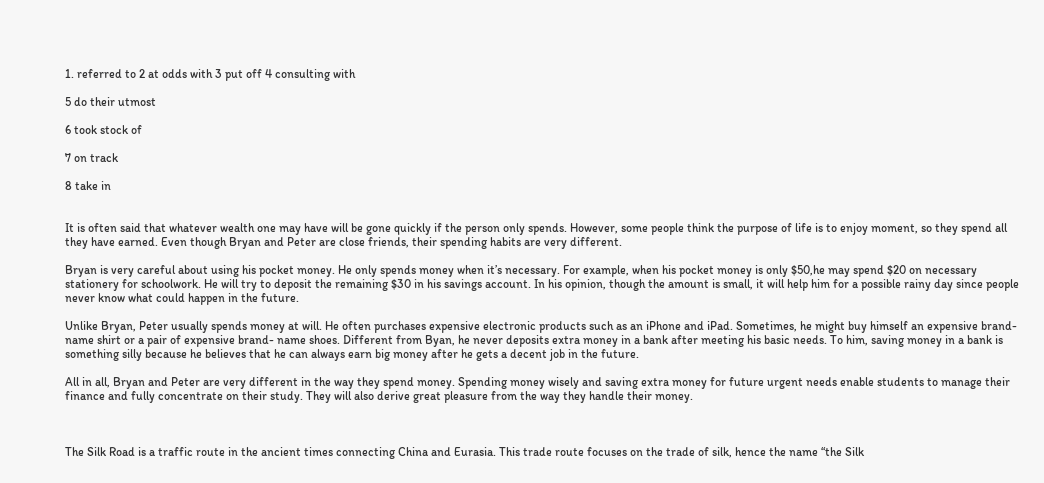1. referred to 2 at odds with 3 put off 4 consulting with

5 do their utmost

6 took stock of

7 on track

8 take in


It is often said that whatever wealth one may have will be gone quickly if the person only spends. However, some people think the purpose of life is to enjoy moment, so they spend all they have earned. Even though Bryan and Peter are close friends, their spending habits are very different.

Bryan is very careful about using his pocket money. He only spends money when it’s necessary. For example, when his pocket money is only $50,he may spend $20 on necessary stationery for schoolwork. He will try to deposit the remaining $30 in his savings account. In his opinion, though the amount is small, it will help him for a possible rainy day since people never know what could happen in the future.

Unlike Bryan, Peter usually spends money at will. He often purchases expensive electronic products such as an iPhone and iPad. Sometimes, he might buy himself an expensive brand-name shirt or a pair of expensive brand- name shoes. Different from Byan, he never deposits extra money in a bank after meeting his basic needs. To him, saving money in a bank is something silly because he believes that he can always earn big money after he gets a decent job in the future.

All in all, Bryan and Peter are very different in the way they spend money. Spending money wisely and saving extra money for future urgent needs enable students to manage their finance and fully concentrate on their study. They will also derive great pleasure from the way they handle their money.



The Silk Road is a traffic route in the ancient times connecting China and Eurasia. This trade route focuses on the trade of silk, hence the name “the Silk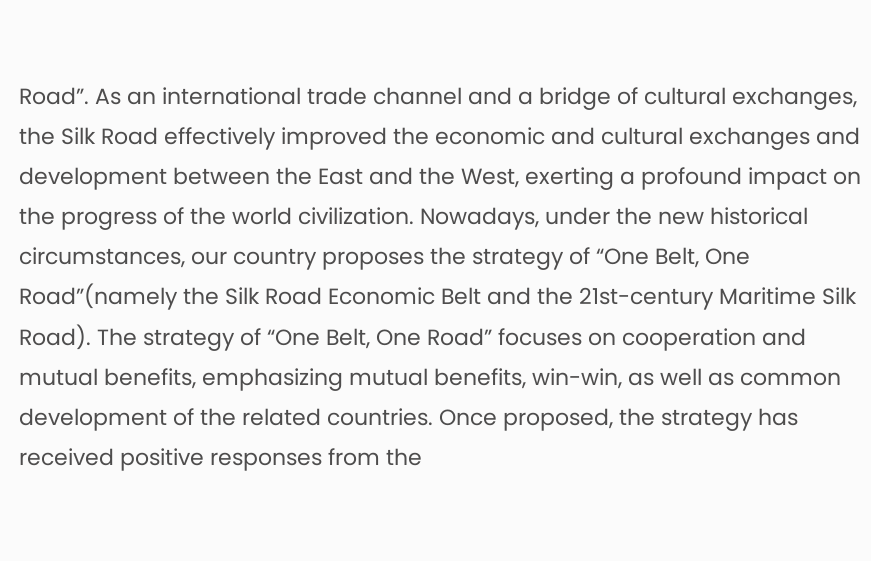Road”. As an international trade channel and a bridge of cultural exchanges, the Silk Road effectively improved the economic and cultural exchanges and development between the East and the West, exerting a profound impact on the progress of the world civilization. Nowadays, under the new historical circumstances, our country proposes the strategy of “One Belt, One Road”(namely the Silk Road Economic Belt and the 21st-century Maritime Silk Road). The strategy of “One Belt, One Road” focuses on cooperation and mutual benefits, emphasizing mutual benefits, win-win, as well as common development of the related countries. Once proposed, the strategy has received positive responses from the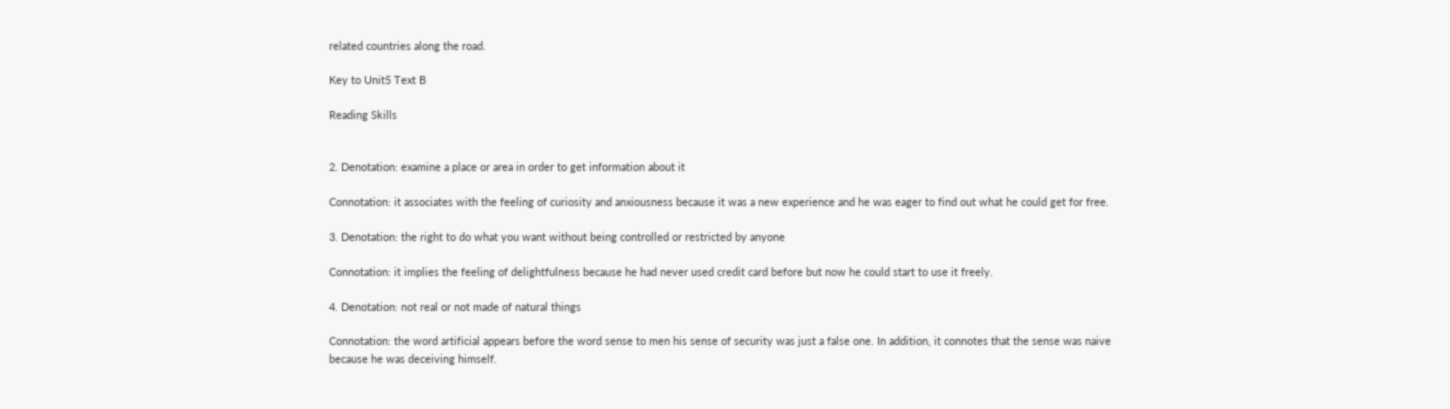related countries along the road.

Key to Unit5 Text B

Reading Skills


2. Denotation: examine a place or area in order to get information about it

Connotation: it associates with the feeling of curiosity and anxiousness because it was a new experience and he was eager to find out what he could get for free.

3. Denotation: the right to do what you want without being controlled or restricted by anyone

Connotation: it implies the feeling of delightfulness because he had never used credit card before but now he could start to use it freely.

4. Denotation: not real or not made of natural things

Connotation: the word artificial appears before the word sense to men his sense of security was just a false one. In addition, it connotes that the sense was naive because he was deceiving himself.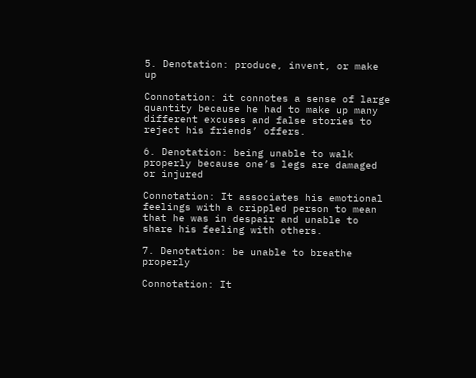5. Denotation: produce, invent, or make up

Connotation: it connotes a sense of large quantity because he had to make up many different excuses and false stories to reject his friends’ offers.

6. Denotation: being unable to walk properly because one’s legs are damaged or injured

Connotation: It associates his emotional feelings with a crippled person to mean that he was in despair and unable to share his feeling with others.

7. Denotation: be unable to breathe properly

Connotation: It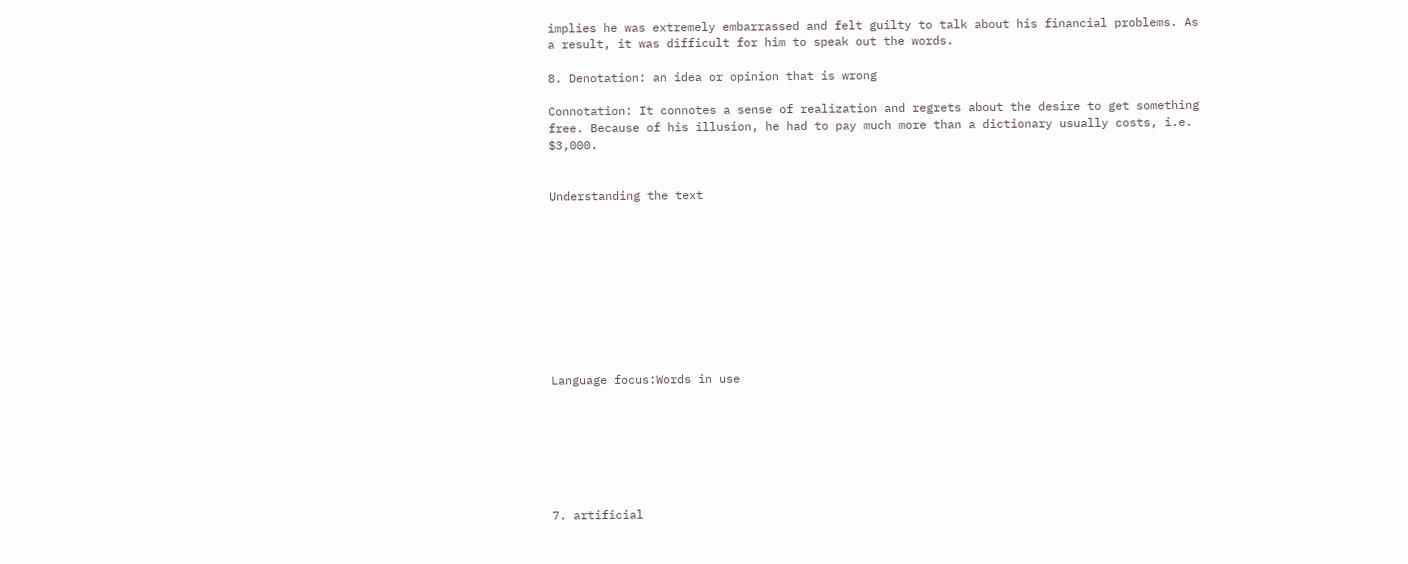implies he was extremely embarrassed and felt guilty to talk about his financial problems. As a result, it was difficult for him to speak out the words.

8. Denotation: an idea or opinion that is wrong

Connotation: It connotes a sense of realization and regrets about the desire to get something free. Because of his illusion, he had to pay much more than a dictionary usually costs, i.e. $3,000.


Understanding the text










Language focus:Words in use







7. artificial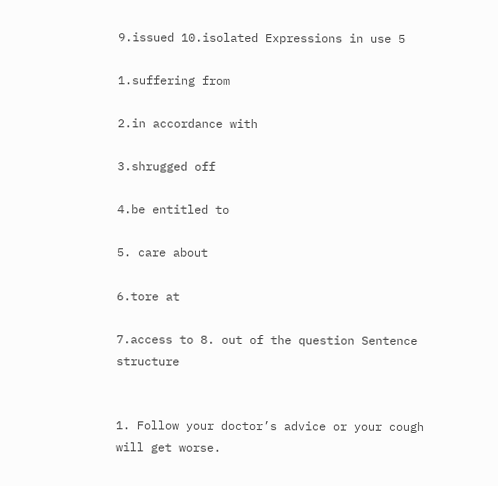9.issued 10.isolated Expressions in use 5

1.suffering from

2.in accordance with

3.shrugged off

4.be entitled to

5. care about

6.tore at

7.access to 8. out of the question Sentence structure


1. Follow your doctor’s advice or your cough will get worse.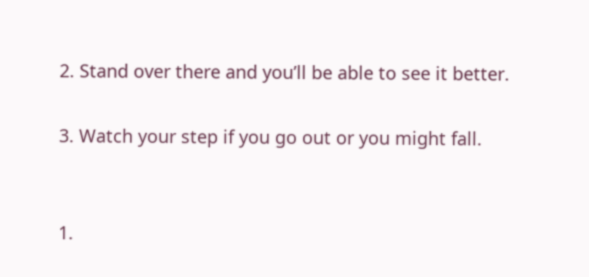2. Stand over there and you’ll be able to see it better.

3. Watch your step if you go out or you might fall.


1.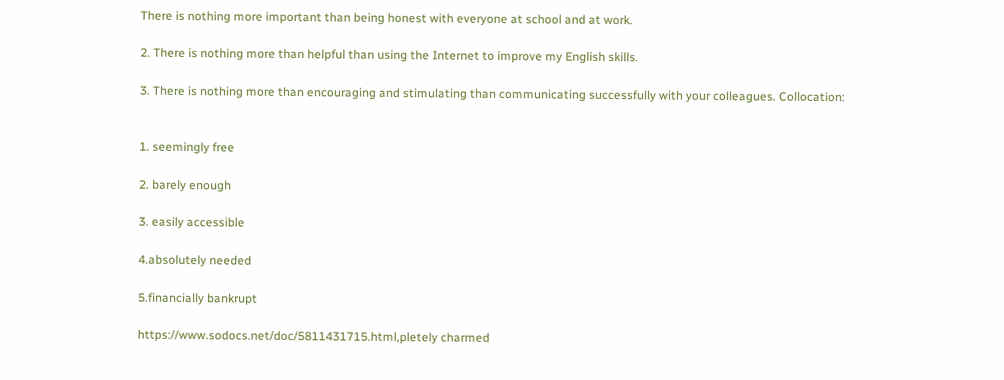There is nothing more important than being honest with everyone at school and at work.

2. There is nothing more than helpful than using the Internet to improve my English skills.

3. There is nothing more than encouraging and stimulating than communicating successfully with your colleagues. Collocation:


1. seemingly free

2. barely enough

3. easily accessible

4.absolutely needed

5.financially bankrupt

https://www.sodocs.net/doc/5811431715.html,pletely charmed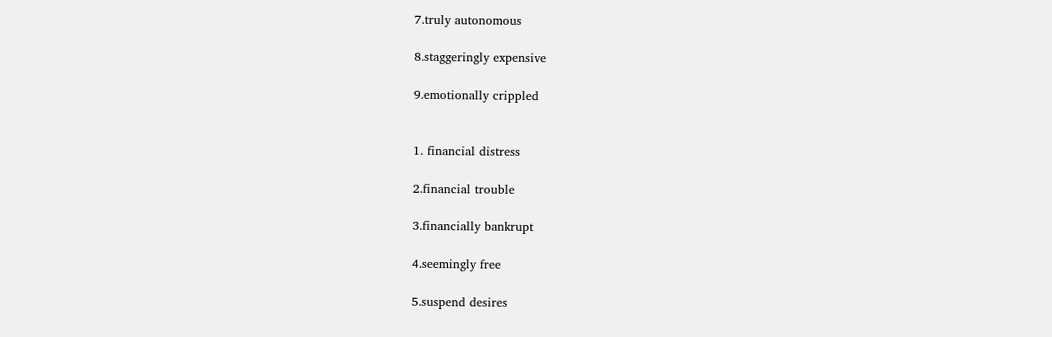7.truly autonomous

8.staggeringly expensive

9.emotionally crippled


1. financial distress

2.financial trouble

3.financially bankrupt

4.seemingly free

5.suspend desires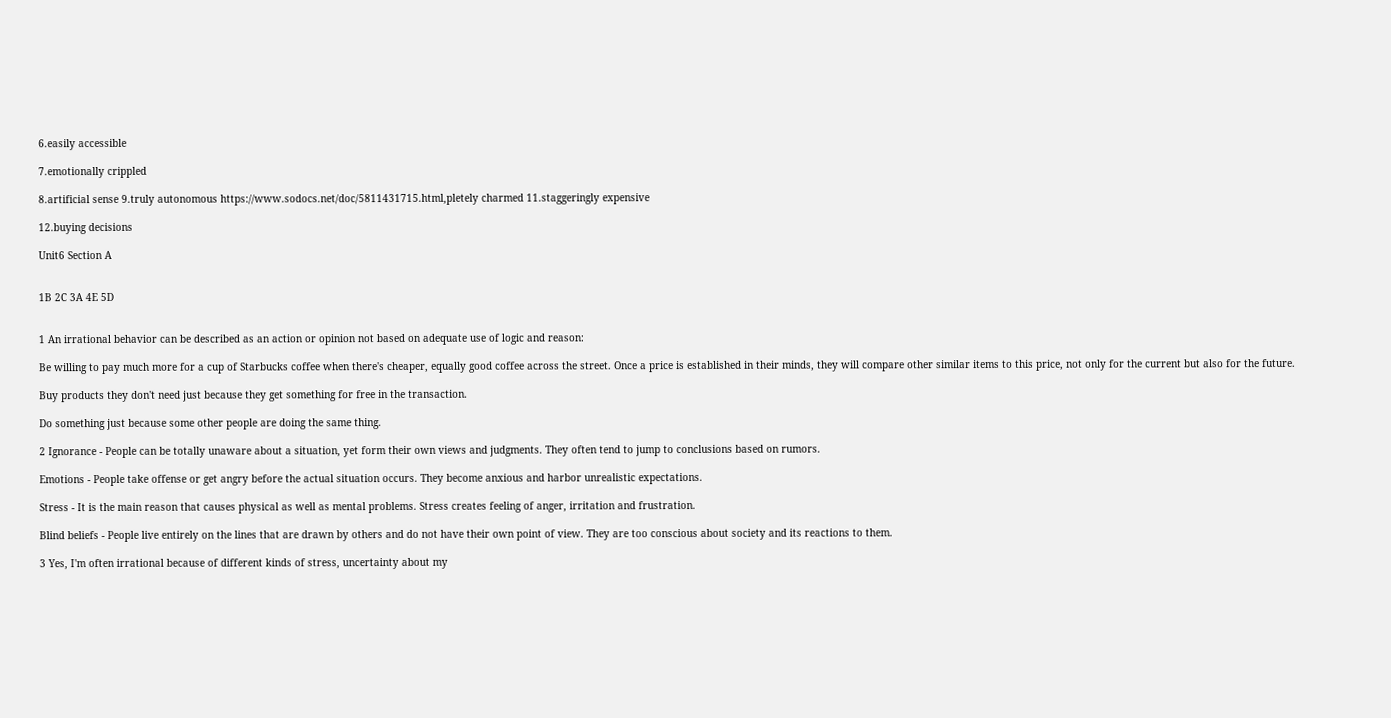6.easily accessible

7.emotionally crippled

8.artificial sense 9.truly autonomous https://www.sodocs.net/doc/5811431715.html,pletely charmed 11.staggeringly expensive

12.buying decisions

Unit6 Section A


1B 2C 3A 4E 5D


1 An irrational behavior can be described as an action or opinion not based on adequate use of logic and reason:

Be willing to pay much more for a cup of Starbucks coffee when there's cheaper, equally good coffee across the street. Once a price is established in their minds, they will compare other similar items to this price, not only for the current but also for the future.

Buy products they don't need just because they get something for free in the transaction.

Do something just because some other people are doing the same thing.

2 Ignorance - People can be totally unaware about a situation, yet form their own views and judgments. They often tend to jump to conclusions based on rumors.

Emotions - People take offense or get angry before the actual situation occurs. They become anxious and harbor unrealistic expectations.

Stress - It is the main reason that causes physical as well as mental problems. Stress creates feeling of anger, irritation and frustration.

Blind beliefs - People live entirely on the lines that are drawn by others and do not have their own point of view. They are too conscious about society and its reactions to them.

3 Yes, I'm often irrational because of different kinds of stress, uncertainty about my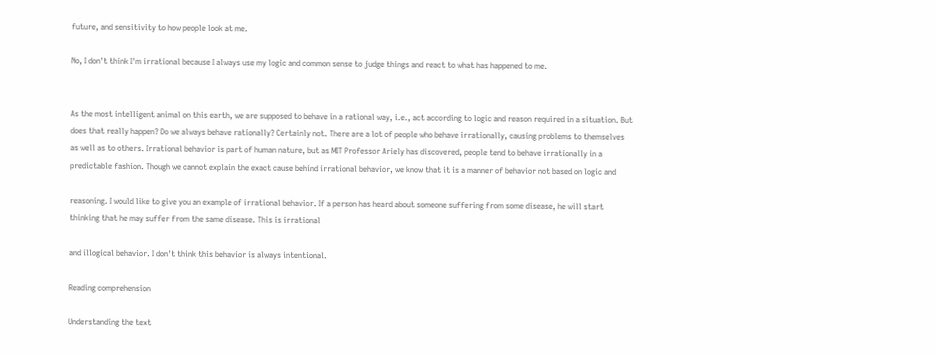future, and sensitivity to how people look at me.

No, I don't think I'm irrational because I always use my logic and common sense to judge things and react to what has happened to me.


As the most intelligent animal on this earth, we are supposed to behave in a rational way, i.e., act according to logic and reason required in a situation. But does that really happen? Do we always behave rationally? Certainly not. There are a lot of people who behave irrationally, causing problems to themselves as well as to others. Irrational behavior is part of human nature, but as MIT Professor Ariely has discovered, people tend to behave irrationally in a predictable fashion. Though we cannot explain the exact cause behind irrational behavior, we know that it is a manner of behavior not based on logic and

reasoning. I would like to give you an example of irrational behavior. If a person has heard about someone suffering from some disease, he will start thinking that he may suffer from the same disease. This is irrational

and illogical behavior. I don't think this behavior is always intentional.

Reading comprehension

Understanding the text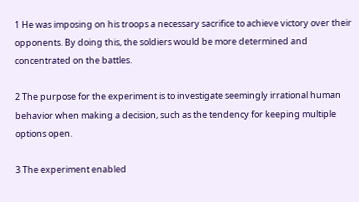1 He was imposing on his troops a necessary sacrifice to achieve victory over their opponents. By doing this, the soldiers would be more determined and concentrated on the battles.

2 The purpose for the experiment is to investigate seemingly irrational human behavior when making a decision, such as the tendency for keeping multiple options open.

3 The experiment enabled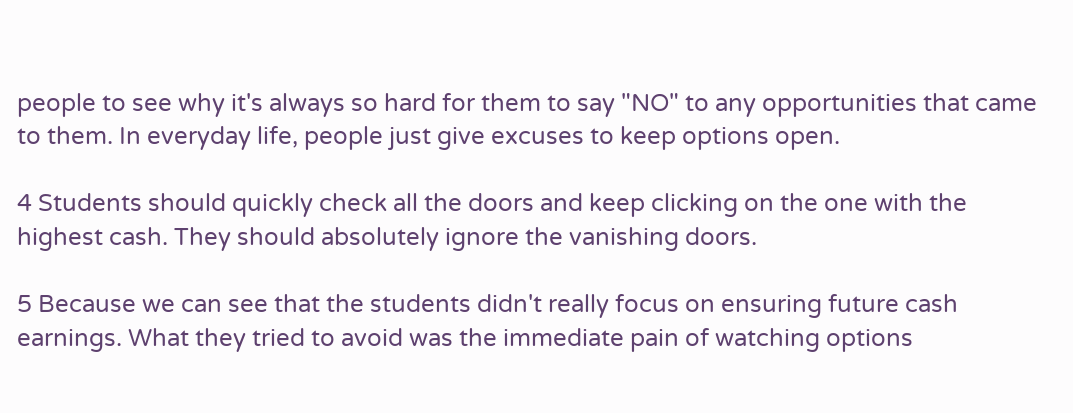people to see why it's always so hard for them to say "NO" to any opportunities that came to them. In everyday life, people just give excuses to keep options open.

4 Students should quickly check all the doors and keep clicking on the one with the highest cash. They should absolutely ignore the vanishing doors.

5 Because we can see that the students didn't really focus on ensuring future cash earnings. What they tried to avoid was the immediate pain of watching options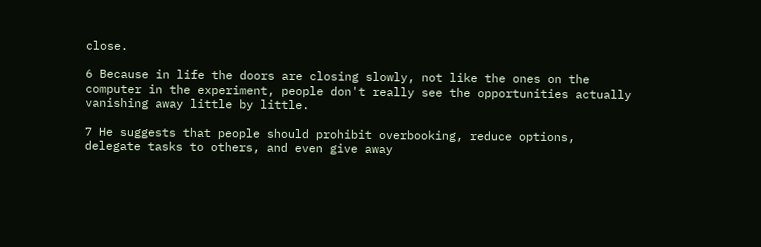close.

6 Because in life the doors are closing slowly, not like the ones on the computer in the experiment, people don't really see the opportunities actually vanishing away little by little.

7 He suggests that people should prohibit overbooking, reduce options, delegate tasks to others, and even give away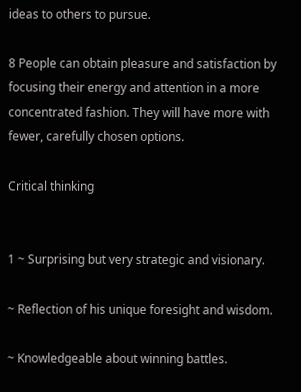ideas to others to pursue.

8 People can obtain pleasure and satisfaction by focusing their energy and attention in a more concentrated fashion. They will have more with fewer, carefully chosen options.

Critical thinking


1 ~ Surprising but very strategic and visionary.

~ Reflection of his unique foresight and wisdom.

~ Knowledgeable about winning battles.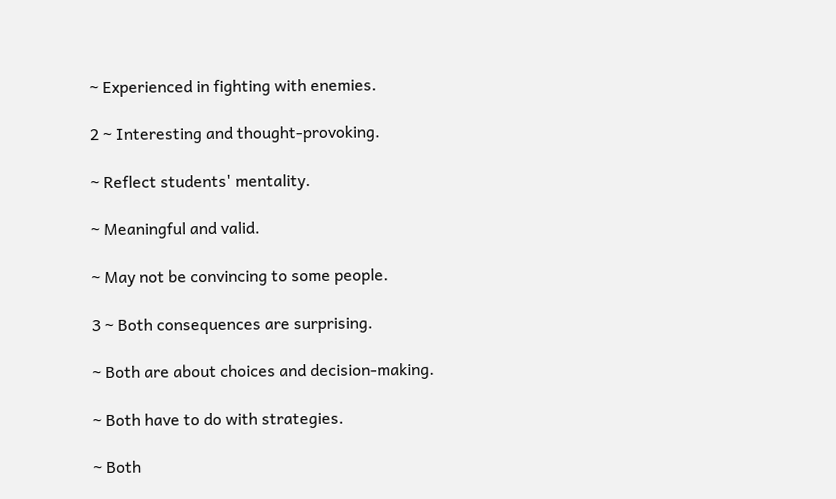~ Experienced in fighting with enemies.

2 ~ Interesting and thought-provoking.

~ Reflect students' mentality.

~ Meaningful and valid.

~ May not be convincing to some people.

3 ~ Both consequences are surprising.

~ Both are about choices and decision-making.

~ Both have to do with strategies.

~ Both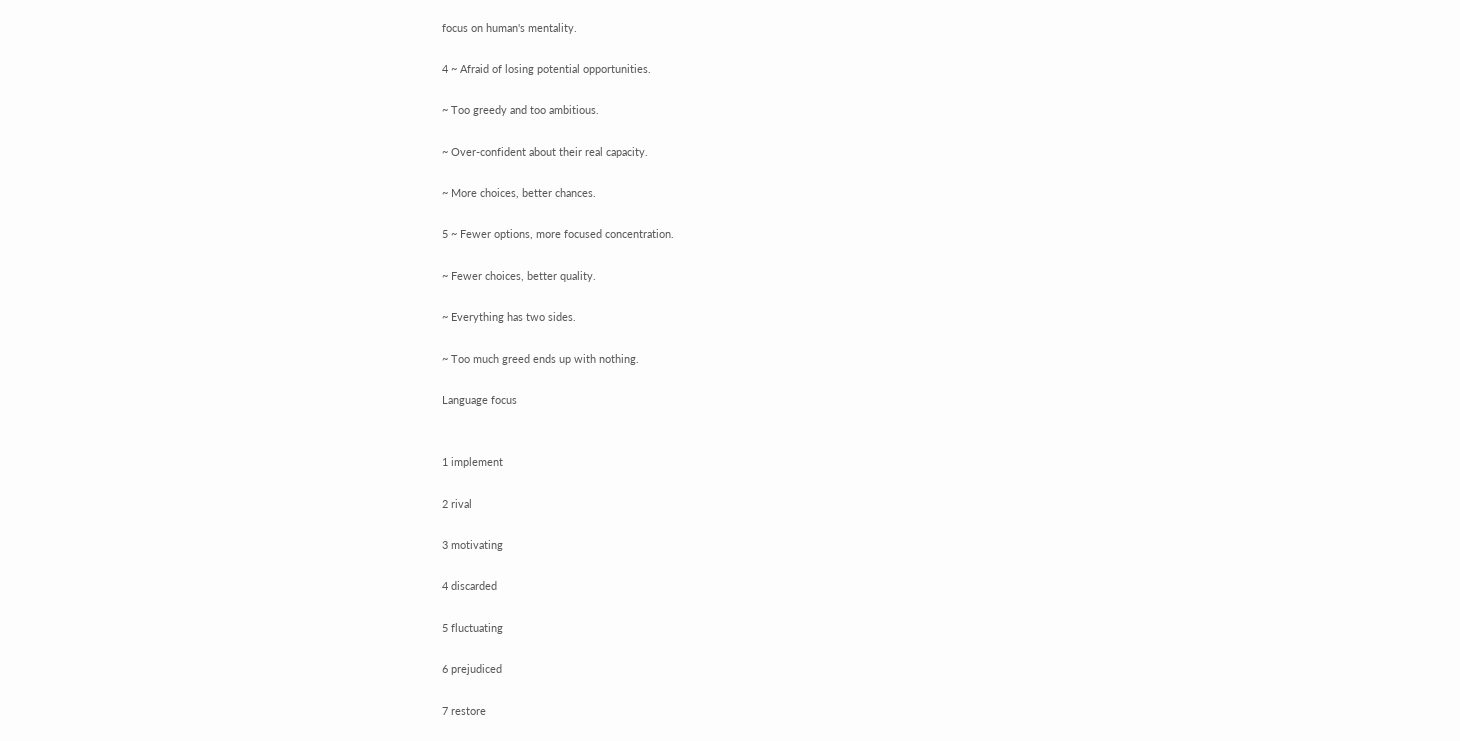focus on human's mentality.

4 ~ Afraid of losing potential opportunities.

~ Too greedy and too ambitious.

~ Over-confident about their real capacity.

~ More choices, better chances.

5 ~ Fewer options, more focused concentration.

~ Fewer choices, better quality.

~ Everything has two sides.

~ Too much greed ends up with nothing.

Language focus


1 implement

2 rival

3 motivating

4 discarded

5 fluctuating

6 prejudiced

7 restore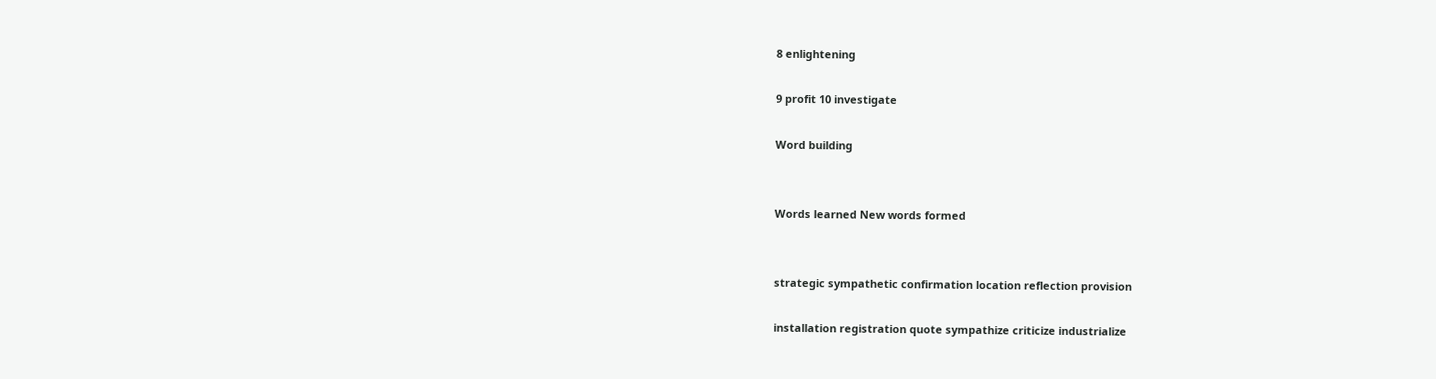8 enlightening

9 profit 10 investigate

Word building


Words learned New words formed


strategic sympathetic confirmation location reflection provision

installation registration quote sympathize criticize industrialize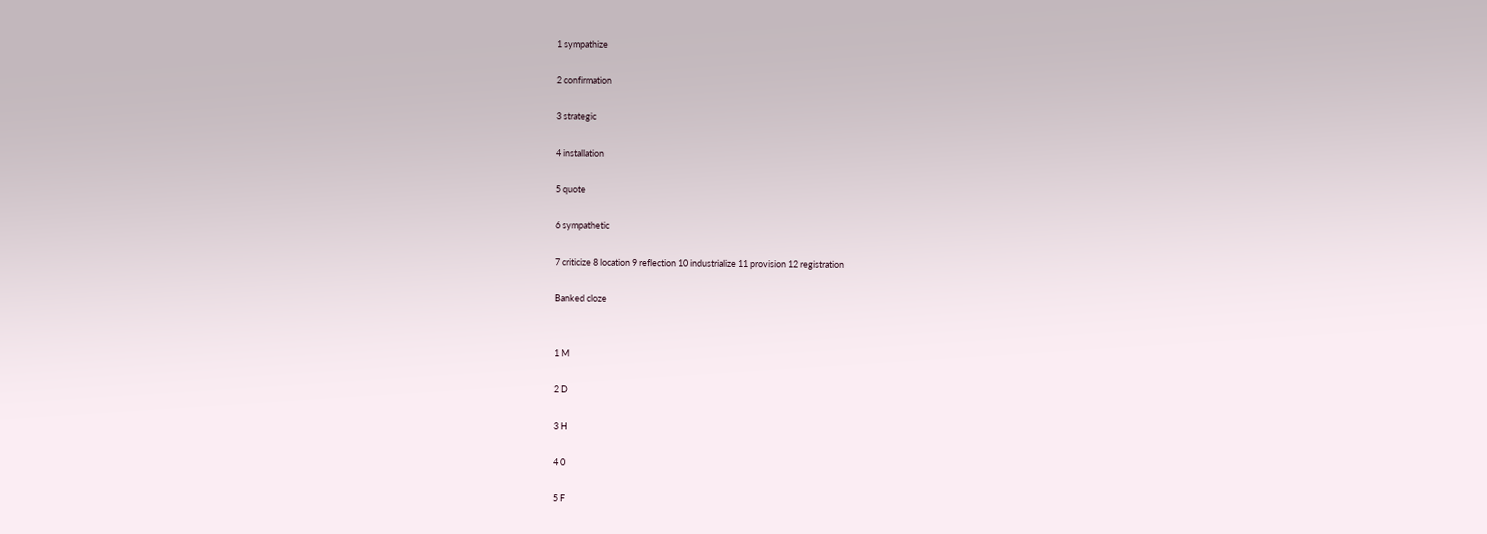1 sympathize

2 confirmation

3 strategic

4 installation

5 quote

6 sympathetic

7 criticize 8 location 9 reflection 10 industrialize 11 provision 12 registration

Banked cloze


1 M

2 D

3 H

4 0

5 F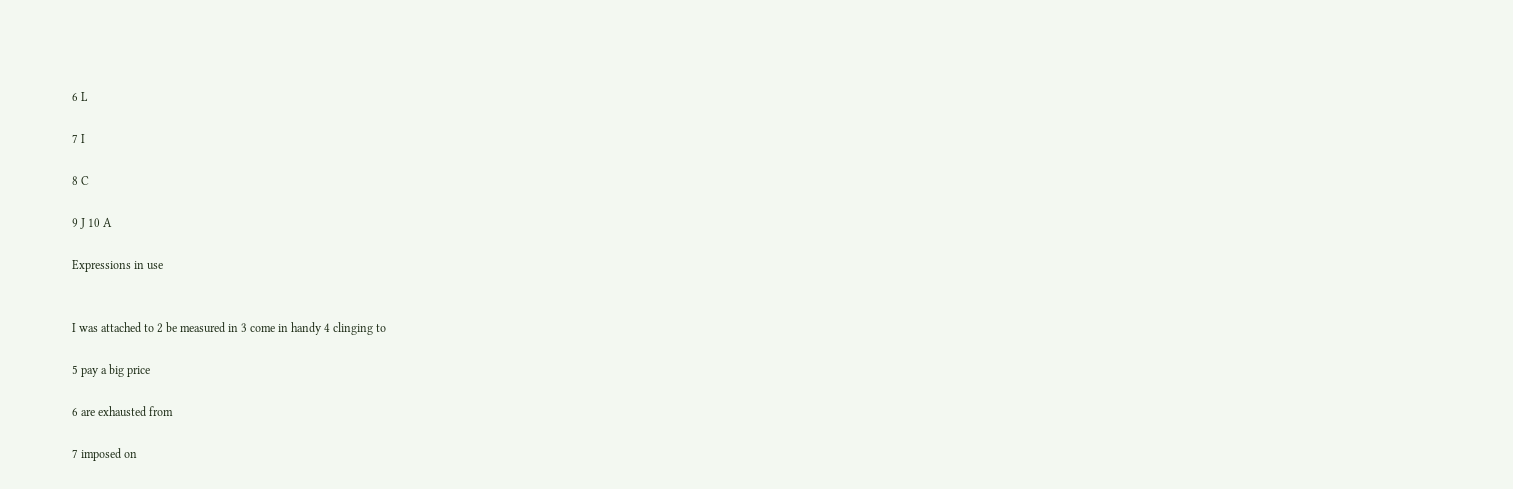6 L

7 I

8 C

9 J 10 A

Expressions in use


I was attached to 2 be measured in 3 come in handy 4 clinging to

5 pay a big price

6 are exhausted from

7 imposed on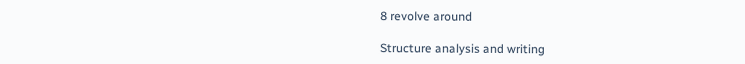8 revolve around

Structure analysis and writing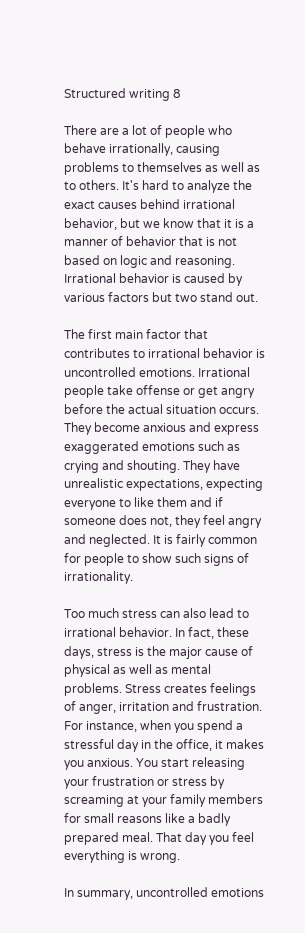Structured writing 8

There are a lot of people who behave irrationally, causing problems to themselves as well as to others. It's hard to analyze the exact causes behind irrational behavior, but we know that it is a manner of behavior that is not based on logic and reasoning. Irrational behavior is caused by various factors but two stand out.

The first main factor that contributes to irrational behavior is uncontrolled emotions. Irrational people take offense or get angry before the actual situation occurs. They become anxious and express exaggerated emotions such as crying and shouting. They have unrealistic expectations, expecting everyone to like them and if someone does not, they feel angry and neglected. It is fairly common for people to show such signs of irrationality.

Too much stress can also lead to irrational behavior. In fact, these days, stress is the major cause of physical as well as mental problems. Stress creates feelings of anger, irritation and frustration. For instance, when you spend a stressful day in the office, it makes you anxious. You start releasing your frustration or stress by screaming at your family members for small reasons like a badly prepared meal. That day you feel everything is wrong.

In summary, uncontrolled emotions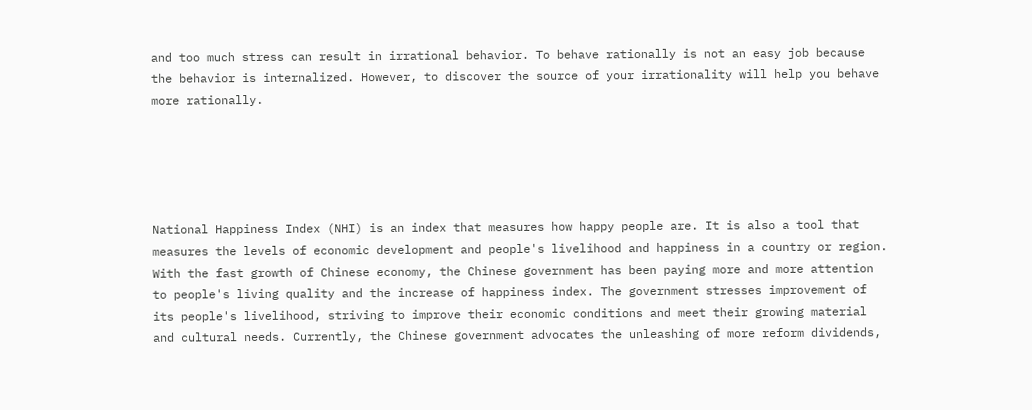and too much stress can result in irrational behavior. To behave rationally is not an easy job because the behavior is internalized. However, to discover the source of your irrationality will help you behave more rationally.





National Happiness Index (NHI) is an index that measures how happy people are. It is also a tool that measures the levels of economic development and people's livelihood and happiness in a country or region. With the fast growth of Chinese economy, the Chinese government has been paying more and more attention to people's living quality and the increase of happiness index. The government stresses improvement of its people's livelihood, striving to improve their economic conditions and meet their growing material and cultural needs. Currently, the Chinese government advocates the unleashing of more reform dividends,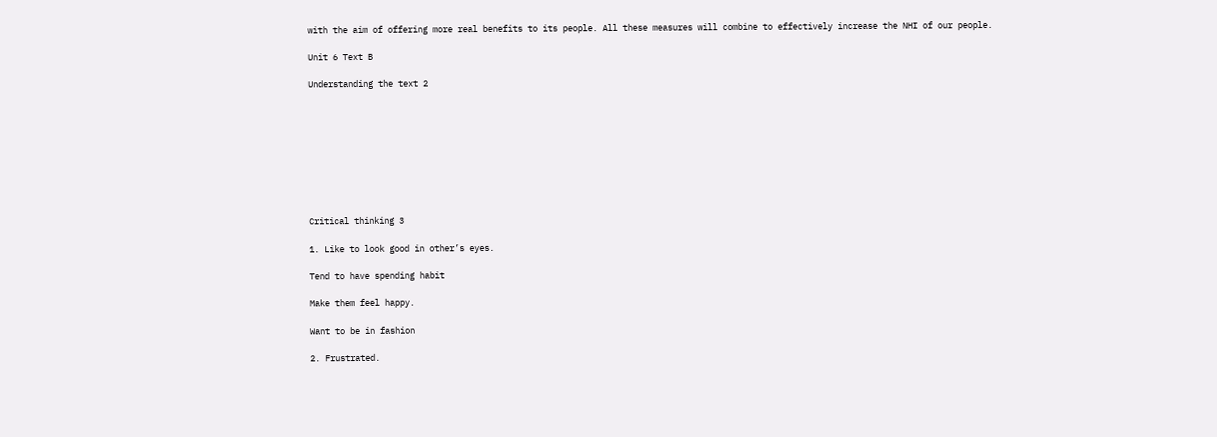with the aim of offering more real benefits to its people. All these measures will combine to effectively increase the NHI of our people.

Unit 6 Text B

Understanding the text 2









Critical thinking 3

1. Like to look good in other’s eyes.

Tend to have spending habit

Make them feel happy.

Want to be in fashion

2. Frustrated.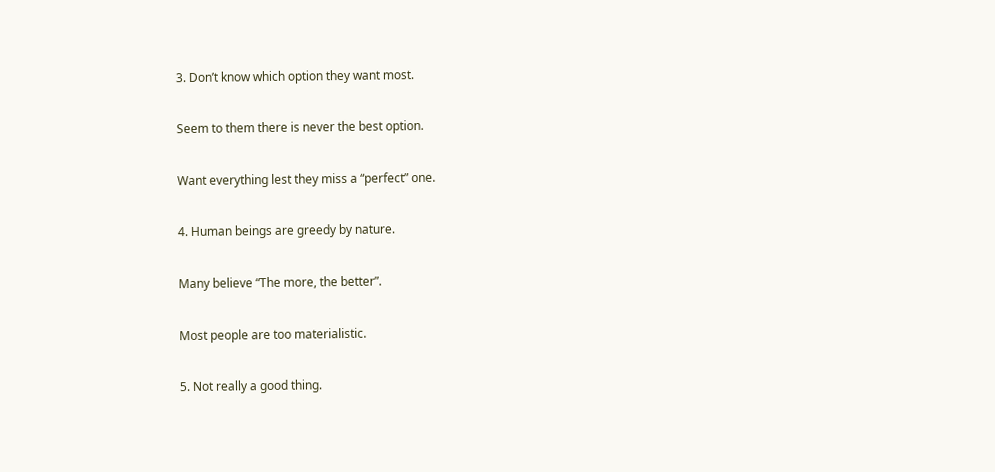3. Don’t know which option they want most.

Seem to them there is never the best option.

Want everything lest they miss a “perfect” one.

4. Human beings are greedy by nature.

Many believe “The more, the better”.

Most people are too materialistic.

5. Not really a good thing.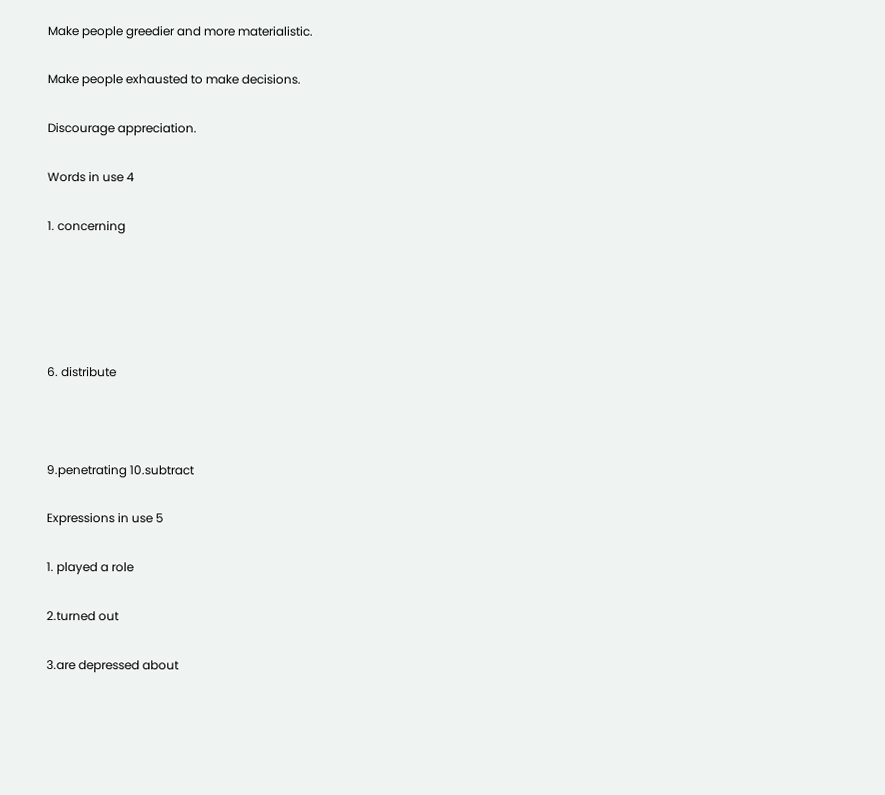Make people greedier and more materialistic.

Make people exhausted to make decisions.

Discourage appreciation.

Words in use 4

1. concerning





6. distribute



9.penetrating 10.subtract

Expressions in use 5

1. played a role

2.turned out

3.are depressed about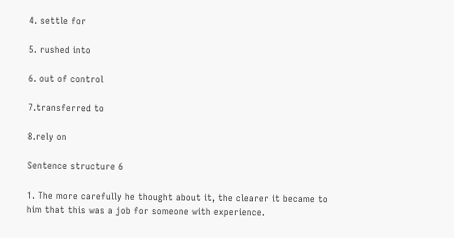4. settle for

5. rushed into

6. out of control

7.transferred to

8.rely on

Sentence structure 6

1. The more carefully he thought about it, the clearer it became to him that this was a job for someone with experience.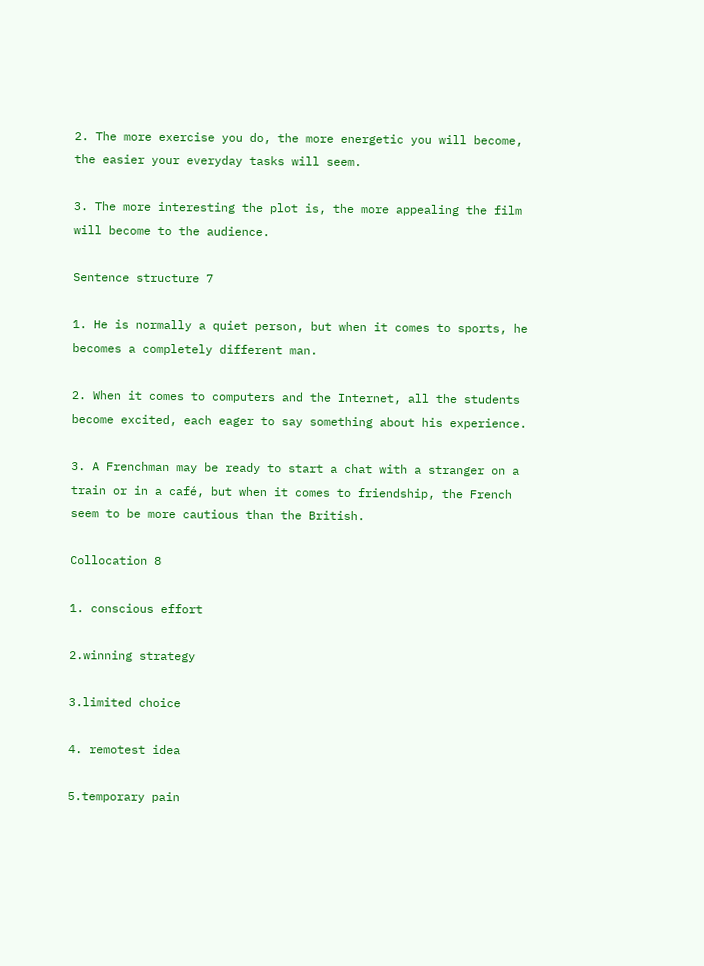2. The more exercise you do, the more energetic you will become, the easier your everyday tasks will seem.

3. The more interesting the plot is, the more appealing the film will become to the audience.

Sentence structure 7

1. He is normally a quiet person, but when it comes to sports, he becomes a completely different man.

2. When it comes to computers and the Internet, all the students become excited, each eager to say something about his experience.

3. A Frenchman may be ready to start a chat with a stranger on a train or in a café, but when it comes to friendship, the French seem to be more cautious than the British.

Collocation 8

1. conscious effort

2.winning strategy

3.limited choice

4. remotest idea

5.temporary pain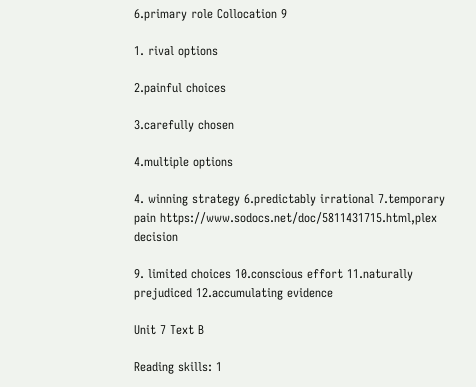6.primary role Collocation 9

1. rival options

2.painful choices

3.carefully chosen

4.multiple options

4. winning strategy 6.predictably irrational 7.temporary pain https://www.sodocs.net/doc/5811431715.html,plex decision

9. limited choices 10.conscious effort 11.naturally prejudiced 12.accumulating evidence

Unit 7 Text B

Reading skills: 1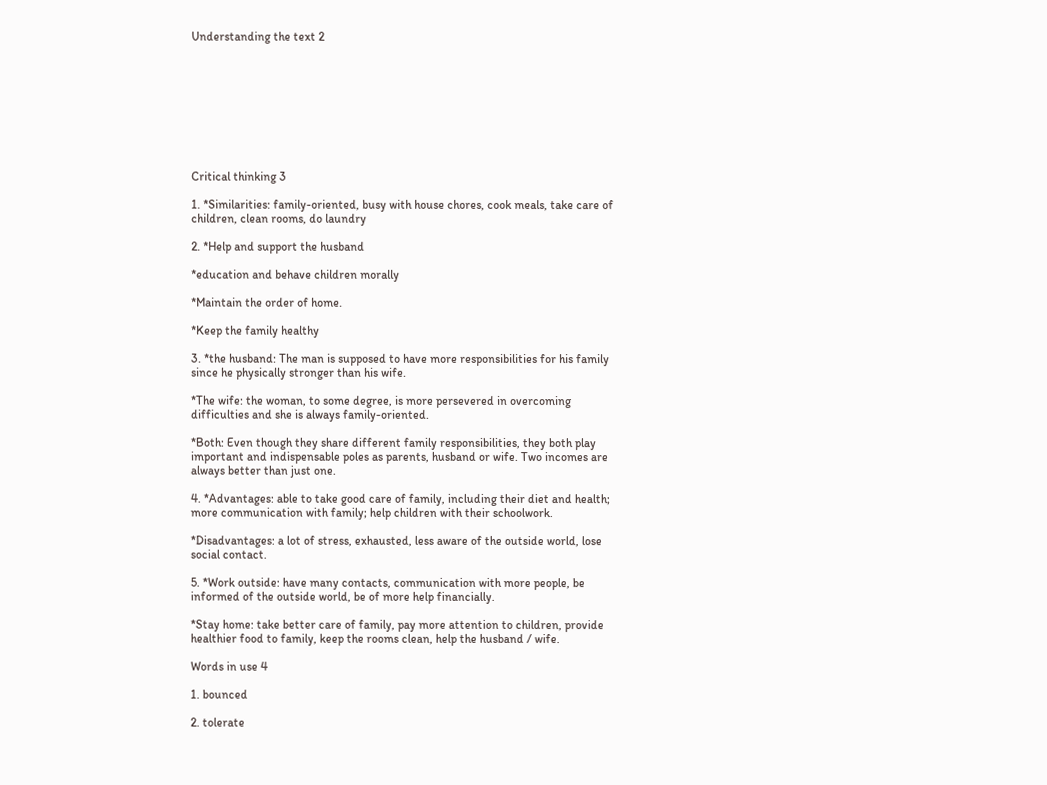Understanding the text 2









Critical thinking 3

1. *Similarities: family-oriented, busy with house chores, cook meals, take care of children, clean rooms, do laundry

2. *Help and support the husband

*education and behave children morally

*Maintain the order of home.

*Keep the family healthy

3. *the husband: The man is supposed to have more responsibilities for his family since he physically stronger than his wife.

*The wife: the woman, to some degree, is more persevered in overcoming difficulties and she is always family-oriented.

*Both: Even though they share different family responsibilities, they both play important and indispensable poles as parents, husband or wife. Two incomes are always better than just one.

4. *Advantages: able to take good care of family, including their diet and health; more communication with family; help children with their schoolwork.

*Disadvantages: a lot of stress, exhausted, less aware of the outside world, lose social contact.

5. *Work outside: have many contacts, communication with more people, be informed of the outside world, be of more help financially.

*Stay home: take better care of family, pay more attention to children, provide healthier food to family, keep the rooms clean, help the husband / wife.

Words in use 4

1. bounced

2. tolerate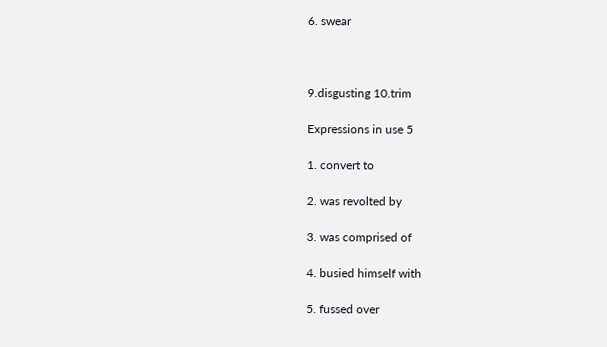6. swear



9.disgusting 10.trim

Expressions in use 5

1. convert to

2. was revolted by

3. was comprised of

4. busied himself with

5. fussed over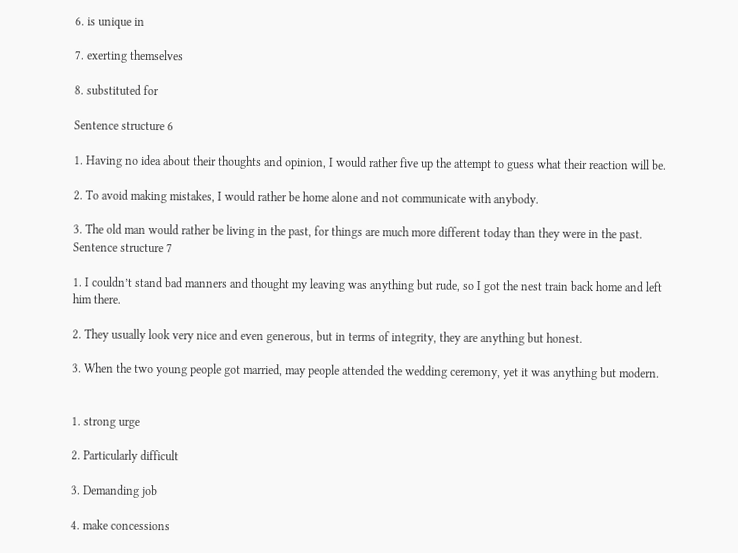6. is unique in

7. exerting themselves

8. substituted for

Sentence structure 6

1. Having no idea about their thoughts and opinion, I would rather five up the attempt to guess what their reaction will be.

2. To avoid making mistakes, I would rather be home alone and not communicate with anybody.

3. The old man would rather be living in the past, for things are much more different today than they were in the past. Sentence structure 7

1. I couldn’t stand bad manners and thought my leaving was anything but rude, so I got the nest train back home and left him there.

2. They usually look very nice and even generous, but in terms of integrity, they are anything but honest.

3. When the two young people got married, may people attended the wedding ceremony, yet it was anything but modern.


1. strong urge

2. Particularly difficult

3. Demanding job

4. make concessions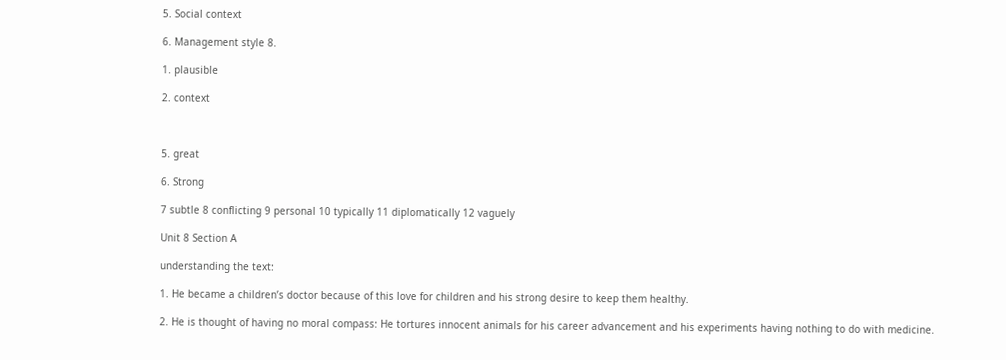5. Social context

6. Management style 8.

1. plausible

2. context



5. great

6. Strong

7 subtle 8 conflicting 9 personal 10 typically 11 diplomatically 12 vaguely

Unit 8 Section A

understanding the text:

1. He became a children’s doctor because of this love for children and his strong desire to keep them healthy.

2. He is thought of having no moral compass: He tortures innocent animals for his career advancement and his experiments having nothing to do with medicine.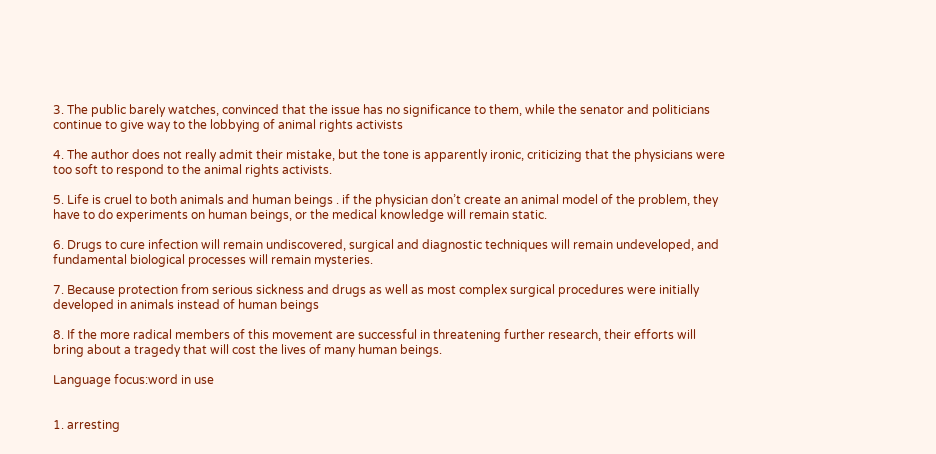3. The public barely watches, convinced that the issue has no significance to them, while the senator and politicians continue to give way to the lobbying of animal rights activists

4. The author does not really admit their mistake, but the tone is apparently ironic, criticizing that the physicians were too soft to respond to the animal rights activists.

5. Life is cruel to both animals and human beings . if the physician don’t create an animal model of the problem, they have to do experiments on human beings, or the medical knowledge will remain static.

6. Drugs to cure infection will remain undiscovered, surgical and diagnostic techniques will remain undeveloped, and fundamental biological processes will remain mysteries.

7. Because protection from serious sickness and drugs as well as most complex surgical procedures were initially developed in animals instead of human beings

8. If the more radical members of this movement are successful in threatening further research, their efforts will bring about a tragedy that will cost the lives of many human beings.

Language focus:word in use


1. arresting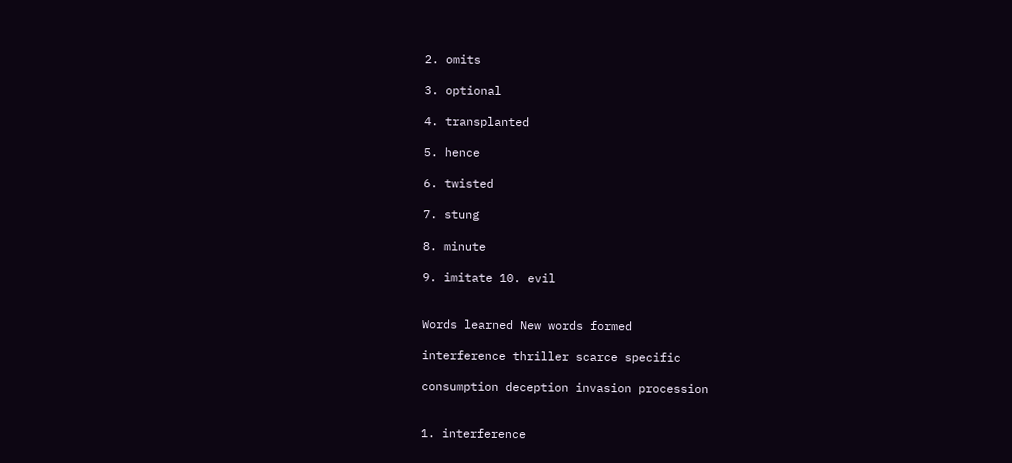2. omits

3. optional

4. transplanted

5. hence

6. twisted

7. stung

8. minute

9. imitate 10. evil


Words learned New words formed

interference thriller scarce specific

consumption deception invasion procession


1. interference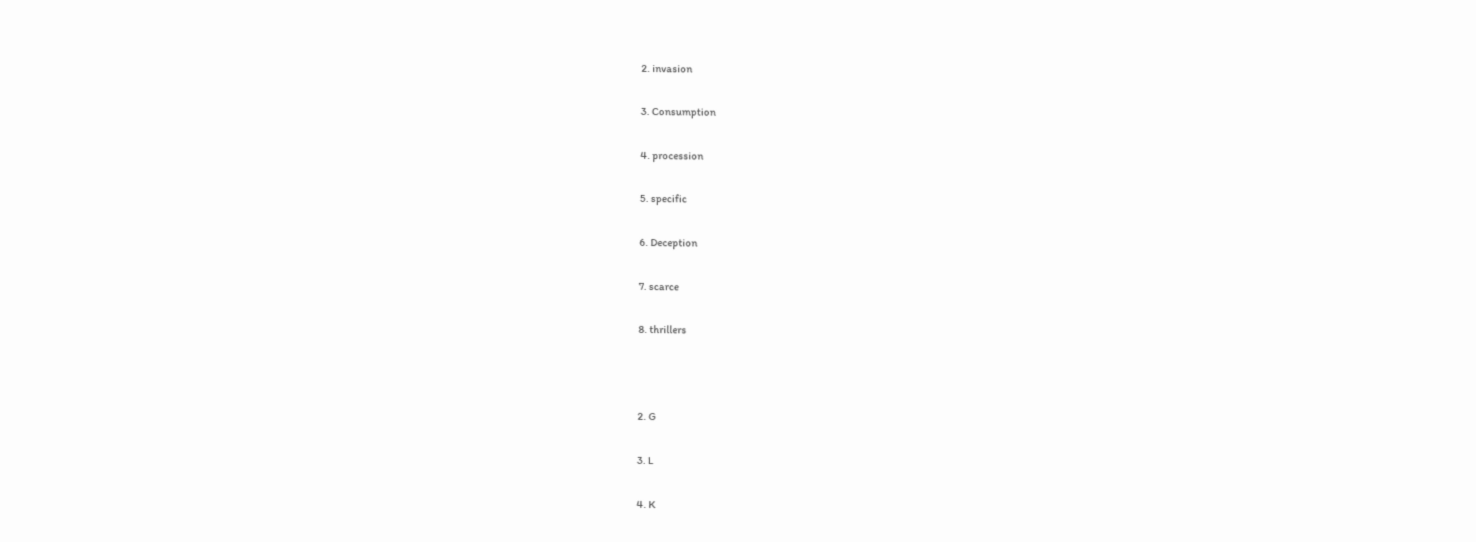2. invasion

3. Consumption

4. procession

5. specific

6. Deception

7. scarce

8. thrillers



2. G

3. L

4. K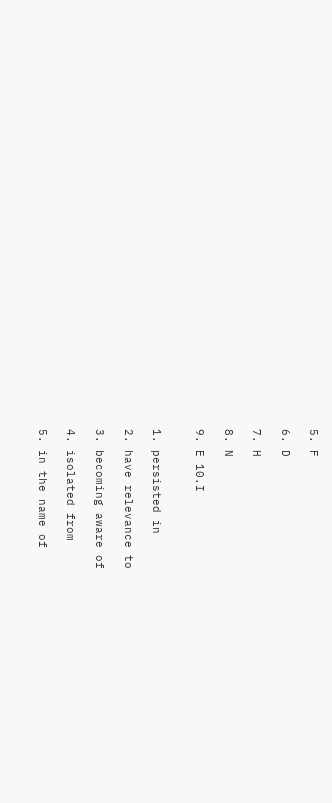5. F

6. D

7. H

8. N

9. E 10.I


1. persisted in

2. have relevance to

3. becoming aware of

4. isolated from

5. in the name of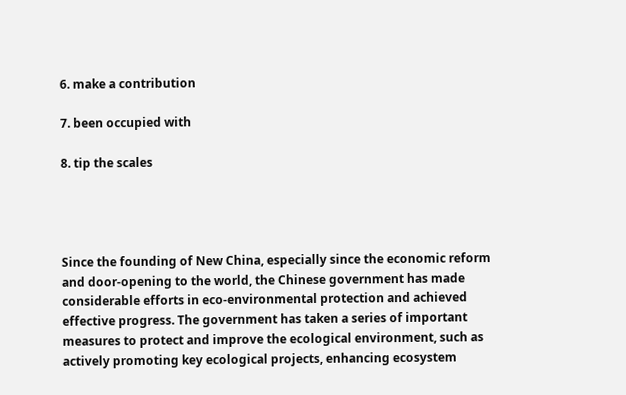6. make a contribution

7. been occupied with

8. tip the scales




Since the founding of New China, especially since the economic reform and door-opening to the world, the Chinese government has made considerable efforts in eco-environmental protection and achieved effective progress. The government has taken a series of important measures to protect and improve the ecological environment, such as actively promoting key ecological projects, enhancing ecosystem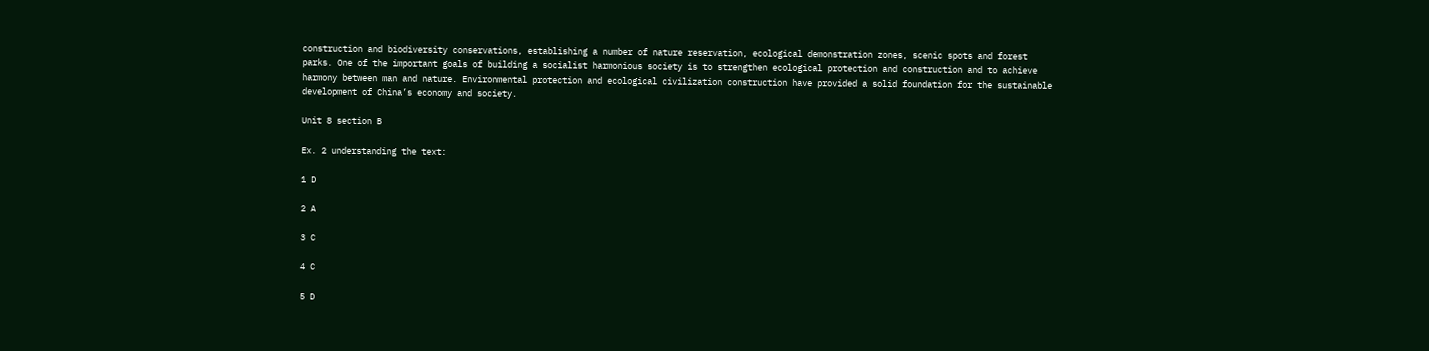construction and biodiversity conservations, establishing a number of nature reservation, ecological demonstration zones, scenic spots and forest parks. One of the important goals of building a socialist harmonious society is to strengthen ecological protection and construction and to achieve harmony between man and nature. Environmental protection and ecological civilization construction have provided a solid foundation for the sustainable development of China’s economy and society.

Unit 8 section B

Ex. 2 understanding the text:

1 D

2 A

3 C

4 C

5 D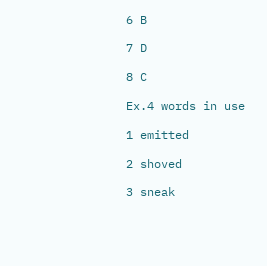6 B

7 D

8 C

Ex.4 words in use

1 emitted

2 shoved

3 sneak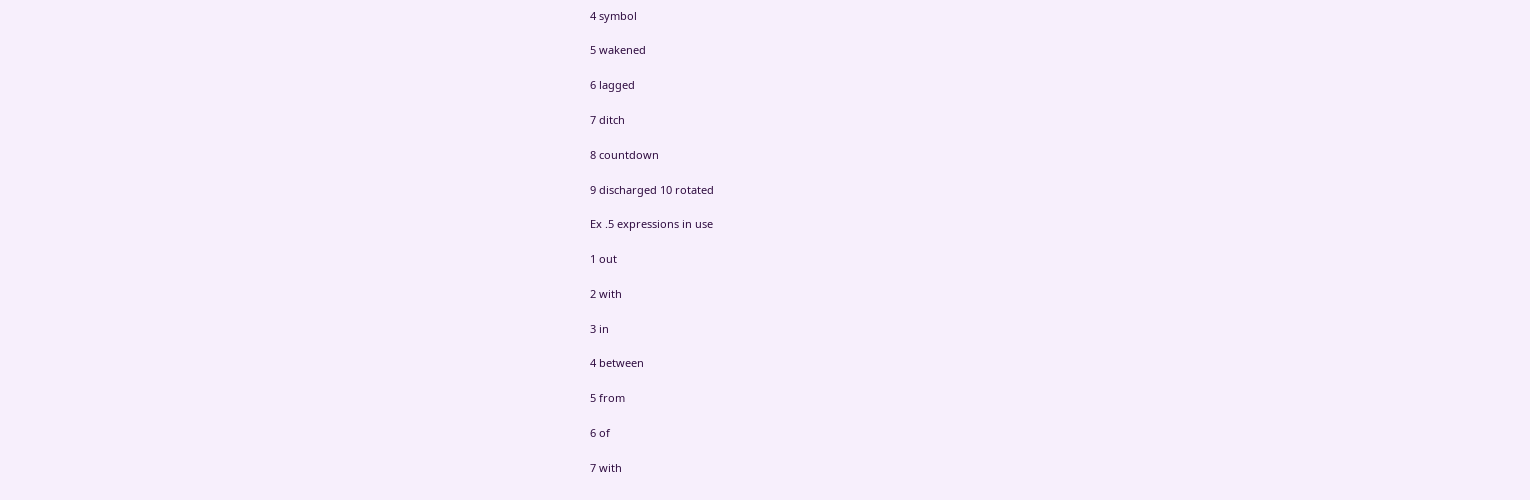4 symbol

5 wakened

6 lagged

7 ditch

8 countdown

9 discharged 10 rotated

Ex .5 expressions in use

1 out

2 with

3 in

4 between

5 from

6 of

7 with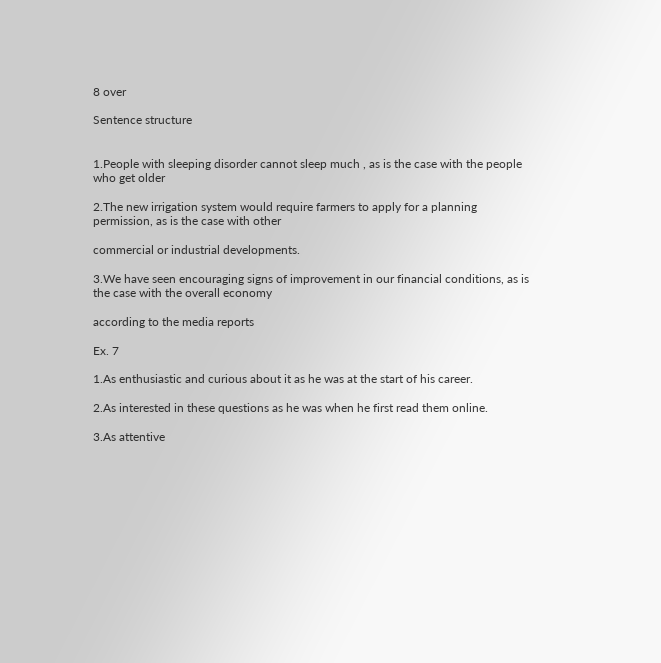8 over

Sentence structure


1.People with sleeping disorder cannot sleep much , as is the case with the people who get older

2.The new irrigation system would require farmers to apply for a planning permission, as is the case with other

commercial or industrial developments.

3.We have seen encouraging signs of improvement in our financial conditions, as is the case with the overall economy

according to the media reports

Ex. 7

1.As enthusiastic and curious about it as he was at the start of his career.

2.As interested in these questions as he was when he first read them online.

3.As attentive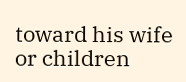toward his wife or children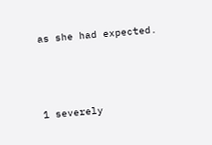as she had expected.



1 severely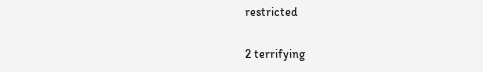restricted

2 terrifying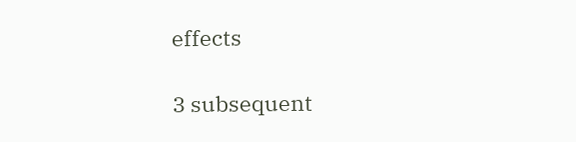effects

3 subsequent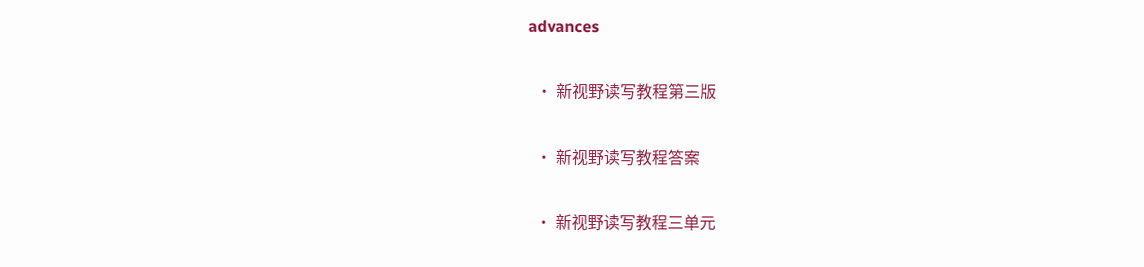advances

  • 新视野读写教程第三版

  • 新视野读写教程答案

  • 新视野读写教程三单元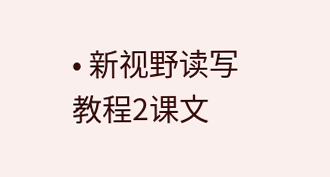• 新视野读写教程2课文